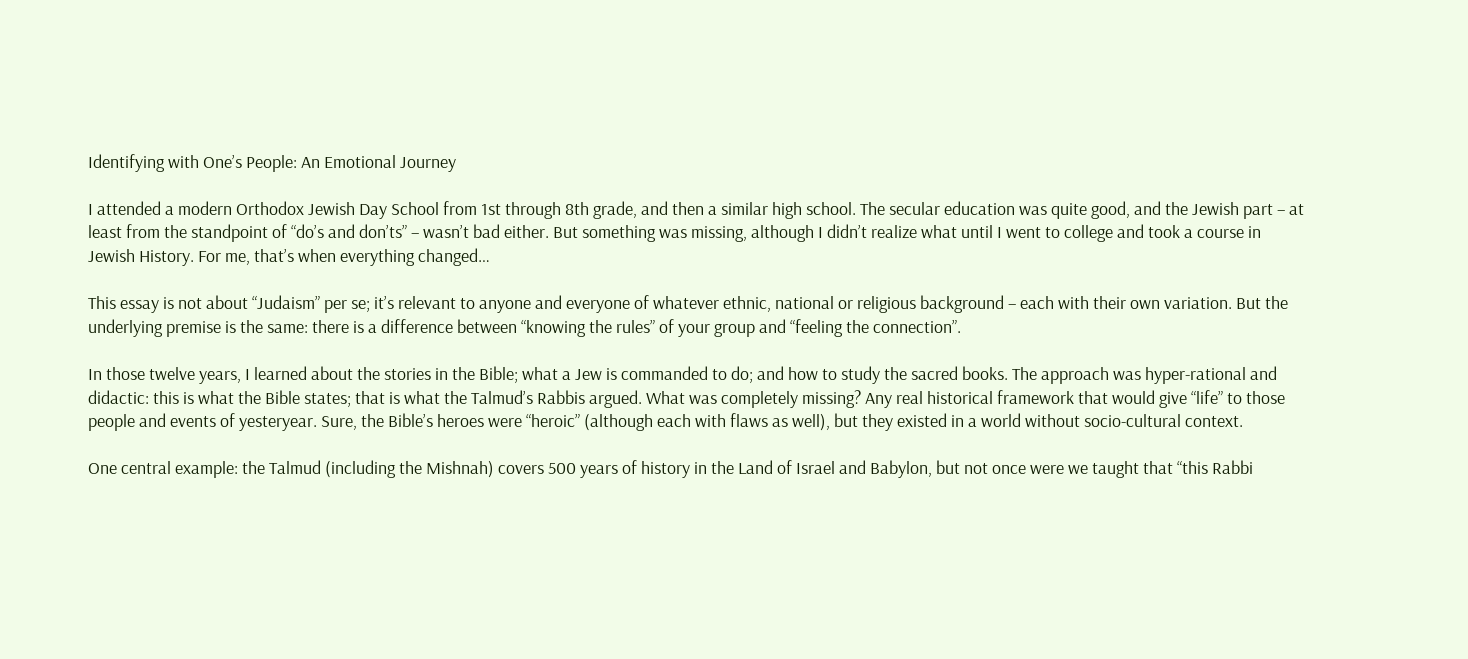Identifying with One’s People: An Emotional Journey

I attended a modern Orthodox Jewish Day School from 1st through 8th grade, and then a similar high school. The secular education was quite good, and the Jewish part – at least from the standpoint of “do’s and don’ts” – wasn’t bad either. But something was missing, although I didn’t realize what until I went to college and took a course in Jewish History. For me, that’s when everything changed…

This essay is not about “Judaism” per se; it’s relevant to anyone and everyone of whatever ethnic, national or religious background – each with their own variation. But the underlying premise is the same: there is a difference between “knowing the rules” of your group and “feeling the connection”.

In those twelve years, I learned about the stories in the Bible; what a Jew is commanded to do; and how to study the sacred books. The approach was hyper-rational and didactic: this is what the Bible states; that is what the Talmud’s Rabbis argued. What was completely missing? Any real historical framework that would give “life” to those people and events of yesteryear. Sure, the Bible’s heroes were “heroic” (although each with flaws as well), but they existed in a world without socio-cultural context.

One central example: the Talmud (including the Mishnah) covers 500 years of history in the Land of Israel and Babylon, but not once were we taught that “this Rabbi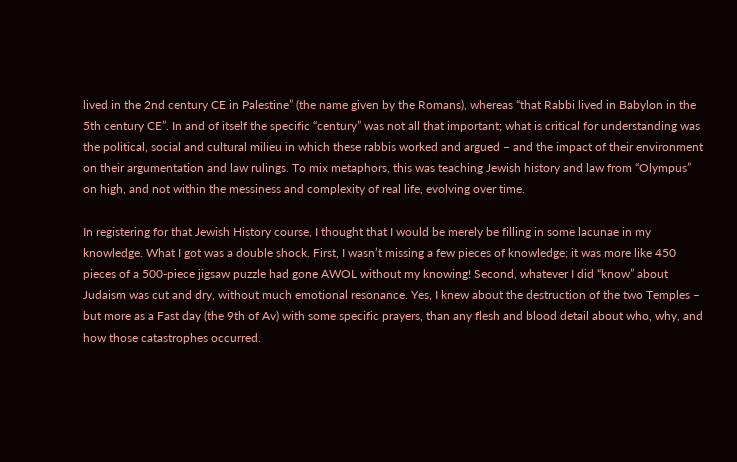lived in the 2nd century CE in Palestine” (the name given by the Romans), whereas “that Rabbi lived in Babylon in the 5th century CE”. In and of itself the specific “century” was not all that important; what is critical for understanding was the political, social and cultural milieu in which these rabbis worked and argued – and the impact of their environment on their argumentation and law rulings. To mix metaphors, this was teaching Jewish history and law from “Olympus” on high, and not within the messiness and complexity of real life, evolving over time.

In registering for that Jewish History course, I thought that I would be merely be filling in some lacunae in my knowledge. What I got was a double shock. First, I wasn’t missing a few pieces of knowledge; it was more like 450 pieces of a 500-piece jigsaw puzzle had gone AWOL without my knowing! Second, whatever I did “know” about Judaism was cut and dry, without much emotional resonance. Yes, I knew about the destruction of the two Temples – but more as a Fast day (the 9th of Av) with some specific prayers, than any flesh and blood detail about who, why, and how those catastrophes occurred.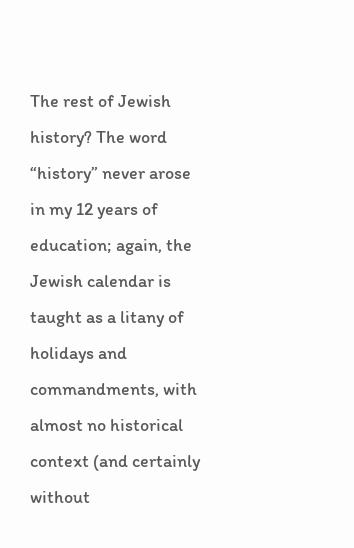The rest of Jewish history? The word “history” never arose in my 12 years of education; again, the Jewish calendar is taught as a litany of holidays and commandments, with almost no historical context (and certainly without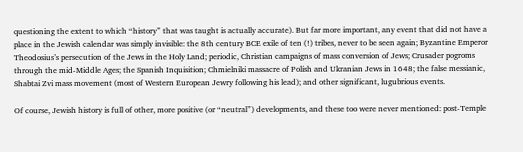questioning the extent to which “history” that was taught is actually accurate). But far more important, any event that did not have a place in the Jewish calendar was simply invisible: the 8th century BCE exile of ten (!) tribes, never to be seen again; Byzantine Emperor Theodosius’s persecution of the Jews in the Holy Land; periodic, Christian campaigns of mass conversion of Jews; Crusader pogroms through the mid-Middle Ages; the Spanish Inquisition; Chmielniki massacre of Polish and Ukranian Jews in 1648; the false messianic, Shabtai Zvi mass movement (most of Western European Jewry following his lead); and other significant, lugubrious events.

Of course, Jewish history is full of other, more positive (or “neutral”) developments, and these too were never mentioned: post-Temple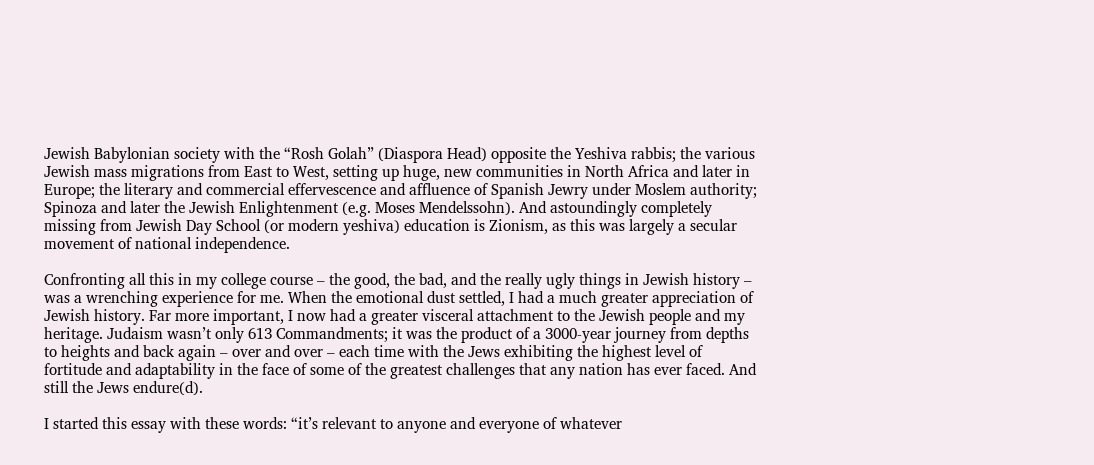Jewish Babylonian society with the “Rosh Golah” (Diaspora Head) opposite the Yeshiva rabbis; the various Jewish mass migrations from East to West, setting up huge, new communities in North Africa and later in Europe; the literary and commercial effervescence and affluence of Spanish Jewry under Moslem authority; Spinoza and later the Jewish Enlightenment (e.g. Moses Mendelssohn). And astoundingly completely missing from Jewish Day School (or modern yeshiva) education is Zionism, as this was largely a secular movement of national independence.

Confronting all this in my college course – the good, the bad, and the really ugly things in Jewish history – was a wrenching experience for me. When the emotional dust settled, I had a much greater appreciation of Jewish history. Far more important, I now had a greater visceral attachment to the Jewish people and my heritage. Judaism wasn’t only 613 Commandments; it was the product of a 3000-year journey from depths to heights and back again – over and over – each time with the Jews exhibiting the highest level of fortitude and adaptability in the face of some of the greatest challenges that any nation has ever faced. And still the Jews endure(d).

I started this essay with these words: “it’s relevant to anyone and everyone of whatever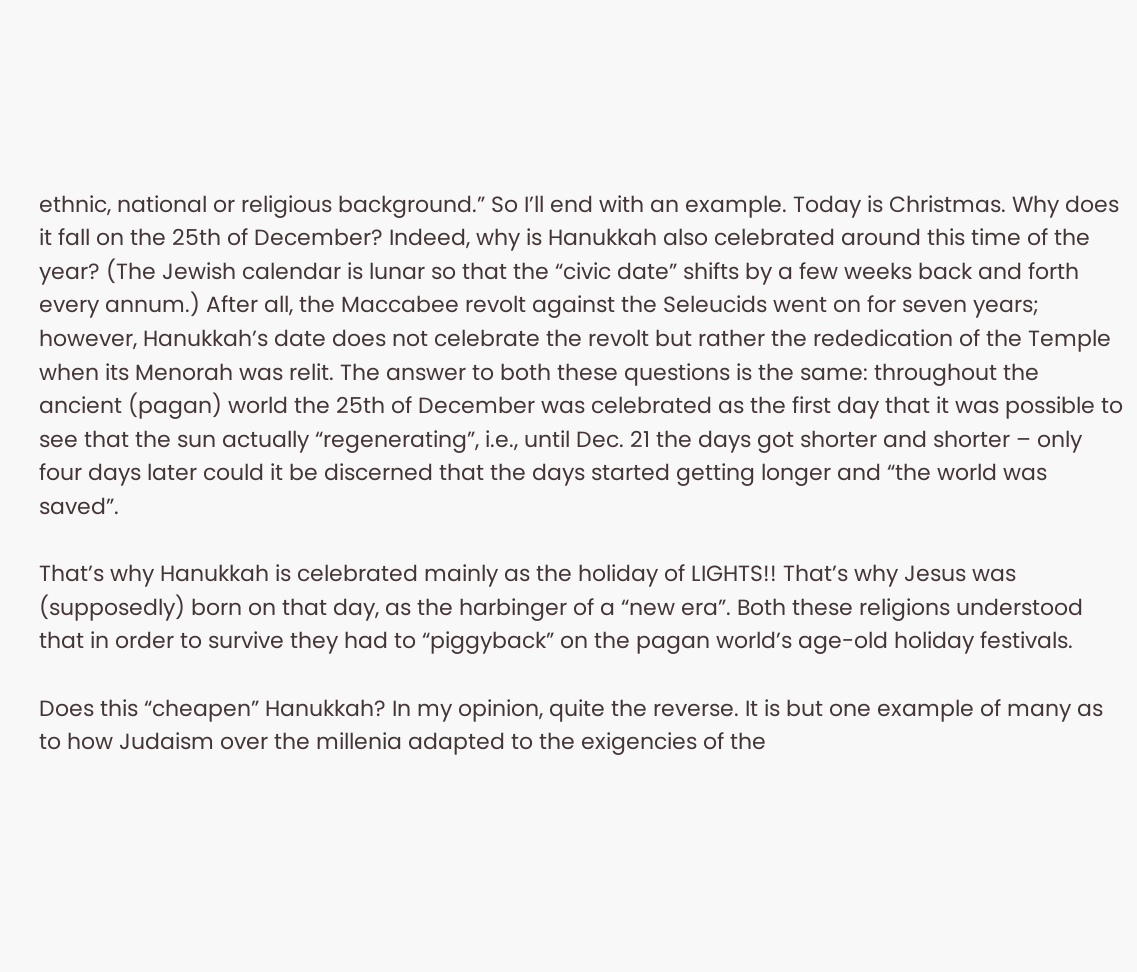ethnic, national or religious background.” So I’ll end with an example. Today is Christmas. Why does it fall on the 25th of December? Indeed, why is Hanukkah also celebrated around this time of the year? (The Jewish calendar is lunar so that the “civic date” shifts by a few weeks back and forth every annum.) After all, the Maccabee revolt against the Seleucids went on for seven years; however, Hanukkah’s date does not celebrate the revolt but rather the rededication of the Temple when its Menorah was relit. The answer to both these questions is the same: throughout the ancient (pagan) world the 25th of December was celebrated as the first day that it was possible to see that the sun actually “regenerating”, i.e., until Dec. 21 the days got shorter and shorter – only four days later could it be discerned that the days started getting longer and “the world was saved”.

That’s why Hanukkah is celebrated mainly as the holiday of LIGHTS!! That’s why Jesus was (supposedly) born on that day, as the harbinger of a “new era”. Both these religions understood that in order to survive they had to “piggyback” on the pagan world’s age-old holiday festivals.

Does this “cheapen” Hanukkah? In my opinion, quite the reverse. It is but one example of many as to how Judaism over the millenia adapted to the exigencies of the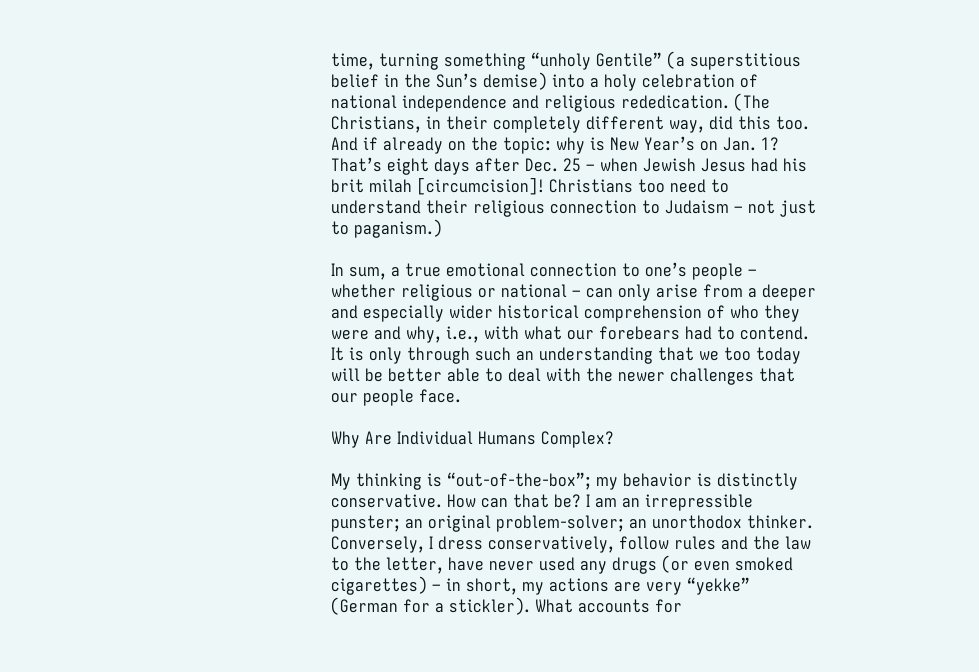time, turning something “unholy Gentile” (a superstitious belief in the Sun’s demise) into a holy celebration of national independence and religious rededication. (The Christians, in their completely different way, did this too. And if already on the topic: why is New Year’s on Jan. 1? That’s eight days after Dec. 25 – when Jewish Jesus had his brit milah [circumcision]! Christians too need to understand their religious connection to Judaism – not just to paganism.)

In sum, a true emotional connection to one’s people – whether religious or national – can only arise from a deeper and especially wider historical comprehension of who they were and why, i.e., with what our forebears had to contend. It is only through such an understanding that we too today will be better able to deal with the newer challenges that our people face.

Why Are Individual Humans Complex?

My thinking is “out-of-the-box”; my behavior is distinctly conservative. How can that be? I am an irrepressible punster; an original problem-solver; an unorthodox thinker. Conversely, I dress conservatively, follow rules and the law to the letter, have never used any drugs (or even smoked cigarettes) – in short, my actions are very “yekke” (German for a stickler). What accounts for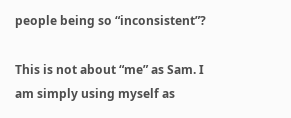people being so “inconsistent”?

This is not about “me” as Sam. I am simply using myself as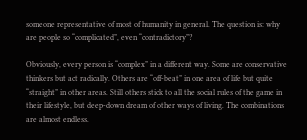someone representative of most of humanity in general. The question is: why are people so “complicated”, even “contradictory”?

Obviously, every person is “complex” in a different way. Some are conservative thinkers but act radically. Others are “off-beat” in one area of life but quite “straight” in other areas. Still others stick to all the social rules of the game in their lifestyle, but deep-down dream of other ways of living. The combinations are almost endless.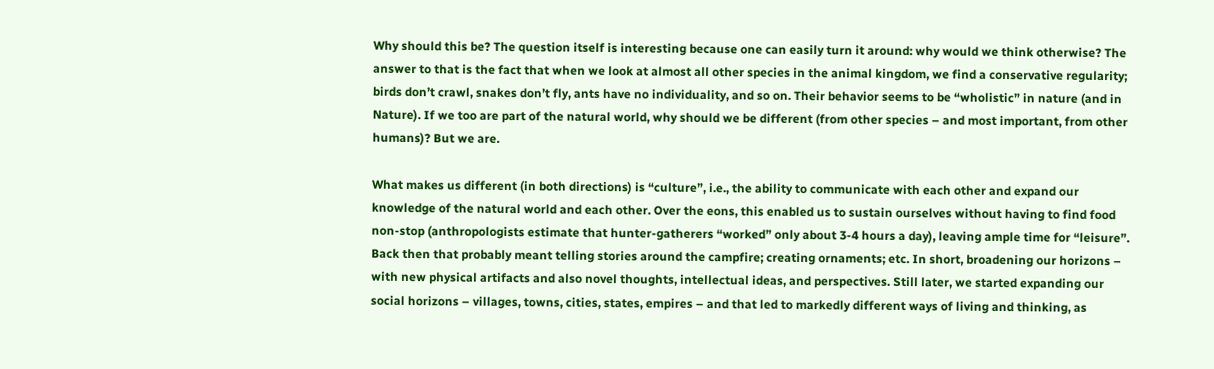Why should this be? The question itself is interesting because one can easily turn it around: why would we think otherwise? The answer to that is the fact that when we look at almost all other species in the animal kingdom, we find a conservative regularity; birds don’t crawl, snakes don’t fly, ants have no individuality, and so on. Their behavior seems to be “wholistic” in nature (and in Nature). If we too are part of the natural world, why should we be different (from other species – and most important, from other humans)? But we are.

What makes us different (in both directions) is “culture”, i.e., the ability to communicate with each other and expand our knowledge of the natural world and each other. Over the eons, this enabled us to sustain ourselves without having to find food non-stop (anthropologists estimate that hunter-gatherers “worked” only about 3-4 hours a day), leaving ample time for “leisure”. Back then that probably meant telling stories around the campfire; creating ornaments; etc. In short, broadening our horizons – with new physical artifacts and also novel thoughts, intellectual ideas, and perspectives. Still later, we started expanding our social horizons – villages, towns, cities, states, empires – and that led to markedly different ways of living and thinking, as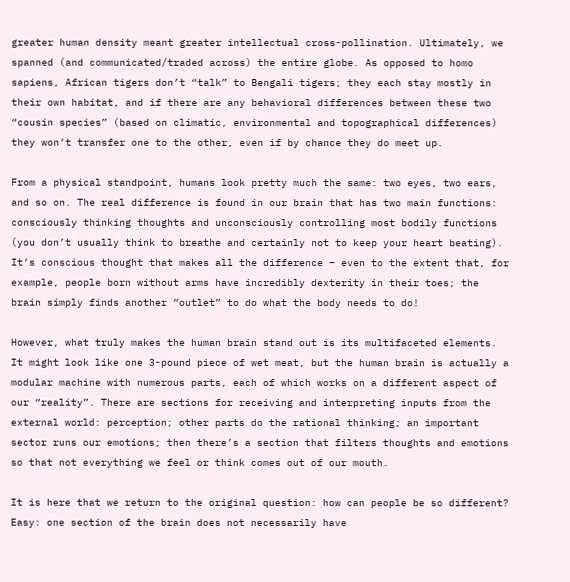greater human density meant greater intellectual cross-pollination. Ultimately, we spanned (and communicated/traded across) the entire globe. As opposed to homo sapiens, African tigers don’t “talk” to Bengali tigers; they each stay mostly in their own habitat, and if there are any behavioral differences between these two “cousin species” (based on climatic, environmental and topographical differences) they won’t transfer one to the other, even if by chance they do meet up.

From a physical standpoint, humans look pretty much the same: two eyes, two ears, and so on. The real difference is found in our brain that has two main functions: consciously thinking thoughts and unconsciously controlling most bodily functions (you don’t usually think to breathe and certainly not to keep your heart beating). It’s conscious thought that makes all the difference – even to the extent that, for example, people born without arms have incredibly dexterity in their toes; the brain simply finds another “outlet” to do what the body needs to do!

However, what truly makes the human brain stand out is its multifaceted elements. It might look like one 3-pound piece of wet meat, but the human brain is actually a modular machine with numerous parts, each of which works on a different aspect of our “reality”. There are sections for receiving and interpreting inputs from the external world: perception; other parts do the rational thinking; an important sector runs our emotions; then there’s a section that filters thoughts and emotions so that not everything we feel or think comes out of our mouth.

It is here that we return to the original question: how can people be so different? Easy: one section of the brain does not necessarily have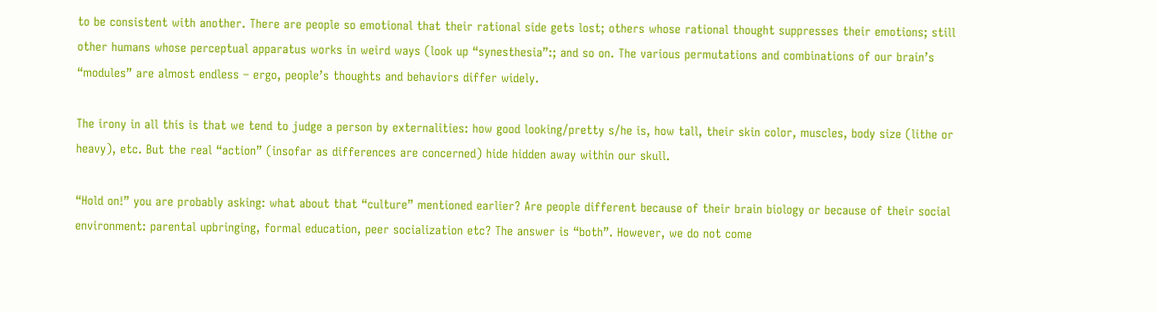to be consistent with another. There are people so emotional that their rational side gets lost; others whose rational thought suppresses their emotions; still other humans whose perceptual apparatus works in weird ways (look up “synesthesia”:; and so on. The various permutations and combinations of our brain’s “modules” are almost endless – ergo, people’s thoughts and behaviors differ widely.

The irony in all this is that we tend to judge a person by externalities: how good looking/pretty s/he is, how tall, their skin color, muscles, body size (lithe or heavy), etc. But the real “action” (insofar as differences are concerned) hide hidden away within our skull.

“Hold on!” you are probably asking: what about that “culture” mentioned earlier? Are people different because of their brain biology or because of their social environment: parental upbringing, formal education, peer socialization etc? The answer is “both”. However, we do not come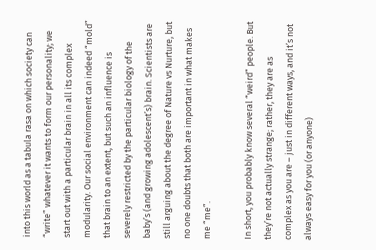into this world as a tabula rasa on which society can “write” whatever it wants to form our personality; we start out with a particular brain in all its complex modularity. Our social environment can indeed “mold” that brain to an extent, but such an influence is severely restricted by the particular biology of the baby’s (and growing adolescent’s) brain. Scientists are still arguing about the degree of Nature vs Nurture, but no one doubts that both are important in what makes me “me”.

In short, you probably know several “weird” people. But they’re not actually strange; rather, they are as complex as you are – just in different ways, and it’s not always easy for you (or anyone)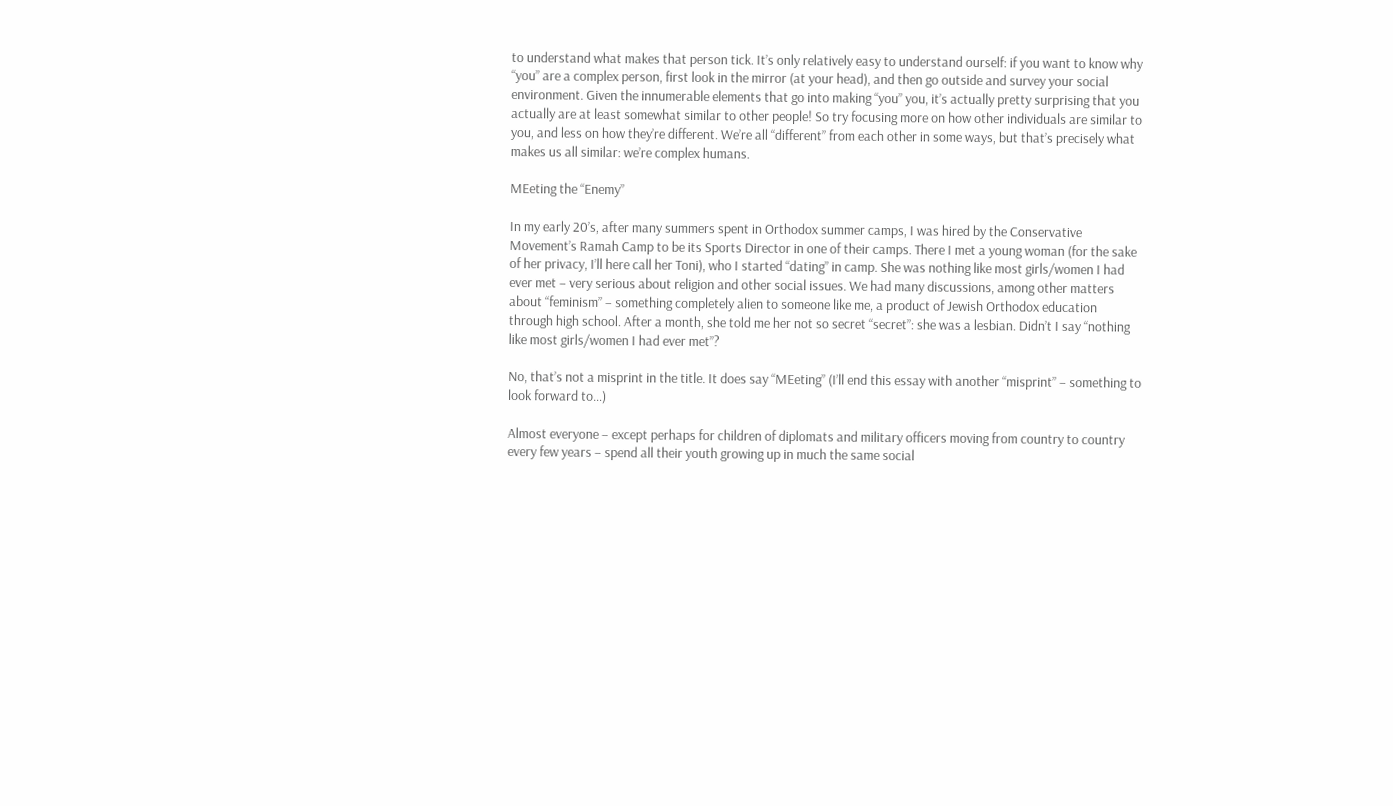to understand what makes that person tick. It’s only relatively easy to understand ourself: if you want to know why “you” are a complex person, first look in the mirror (at your head), and then go outside and survey your social environment. Given the innumerable elements that go into making “you” you, it’s actually pretty surprising that you actually are at least somewhat similar to other people! So try focusing more on how other individuals are similar to you, and less on how they’re different. We’re all “different” from each other in some ways, but that’s precisely what makes us all similar: we’re complex humans.

MEeting the “Enemy”

In my early 20’s, after many summers spent in Orthodox summer camps, I was hired by the Conservative Movement’s Ramah Camp to be its Sports Director in one of their camps. There I met a young woman (for the sake of her privacy, I’ll here call her Toni), who I started “dating” in camp. She was nothing like most girls/women I had ever met – very serious about religion and other social issues. We had many discussions, among other matters about “feminism” – something completely alien to someone like me, a product of Jewish Orthodox education through high school. After a month, she told me her not so secret “secret”: she was a lesbian. Didn’t I say “nothing like most girls/women I had ever met”?

No, that’s not a misprint in the title. It does say “MEeting” (I’ll end this essay with another “misprint” – something to look forward to…)

Almost everyone – except perhaps for children of diplomats and military officers moving from country to country every few years – spend all their youth growing up in much the same social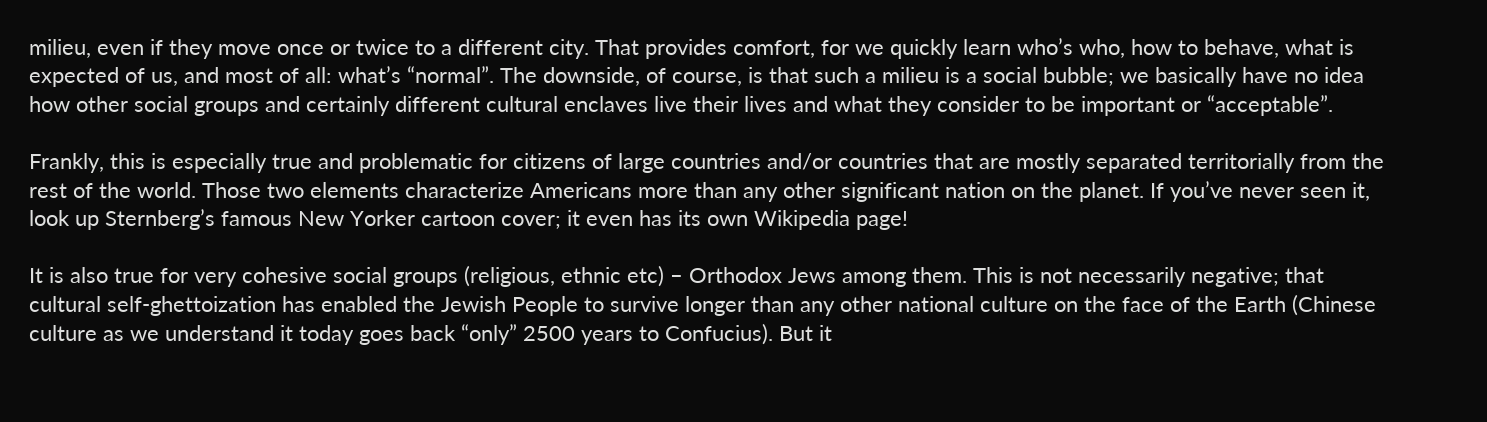milieu, even if they move once or twice to a different city. That provides comfort, for we quickly learn who’s who, how to behave, what is expected of us, and most of all: what’s “normal”. The downside, of course, is that such a milieu is a social bubble; we basically have no idea how other social groups and certainly different cultural enclaves live their lives and what they consider to be important or “acceptable”.

Frankly, this is especially true and problematic for citizens of large countries and/or countries that are mostly separated territorially from the rest of the world. Those two elements characterize Americans more than any other significant nation on the planet. If you’ve never seen it, look up Sternberg’s famous New Yorker cartoon cover; it even has its own Wikipedia page!

It is also true for very cohesive social groups (religious, ethnic etc) – Orthodox Jews among them. This is not necessarily negative; that cultural self-ghettoization has enabled the Jewish People to survive longer than any other national culture on the face of the Earth (Chinese culture as we understand it today goes back “only” 2500 years to Confucius). But it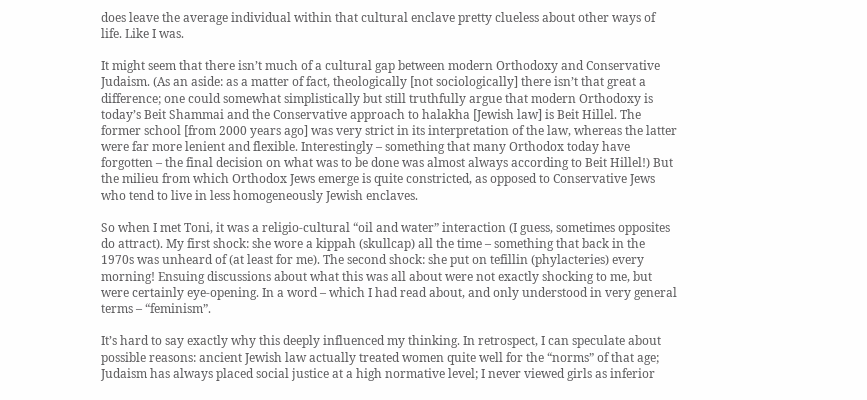does leave the average individual within that cultural enclave pretty clueless about other ways of life. Like I was.

It might seem that there isn’t much of a cultural gap between modern Orthodoxy and Conservative Judaism. (As an aside: as a matter of fact, theologically [not sociologically] there isn’t that great a difference; one could somewhat simplistically but still truthfully argue that modern Orthodoxy is today’s Beit Shammai and the Conservative approach to halakha [Jewish law] is Beit Hillel. The former school [from 2000 years ago] was very strict in its interpretation of the law, whereas the latter were far more lenient and flexible. Interestingly – something that many Orthodox today have forgotten – the final decision on what was to be done was almost always according to Beit Hillel!) But the milieu from which Orthodox Jews emerge is quite constricted, as opposed to Conservative Jews who tend to live in less homogeneously Jewish enclaves.

So when I met Toni, it was a religio-cultural “oil and water” interaction (I guess, sometimes opposites do attract). My first shock: she wore a kippah (skullcap) all the time – something that back in the 1970s was unheard of (at least for me). The second shock: she put on tefillin (phylacteries) every morning! Ensuing discussions about what this was all about were not exactly shocking to me, but were certainly eye-opening. In a word – which I had read about, and only understood in very general terms – “feminism”.

It’s hard to say exactly why this deeply influenced my thinking. In retrospect, I can speculate about possible reasons: ancient Jewish law actually treated women quite well for the “norms” of that age; Judaism has always placed social justice at a high normative level; I never viewed girls as inferior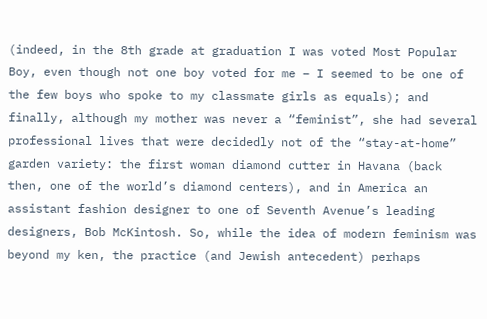(indeed, in the 8th grade at graduation I was voted Most Popular Boy, even though not one boy voted for me – I seemed to be one of the few boys who spoke to my classmate girls as equals); and finally, although my mother was never a “feminist”, she had several professional lives that were decidedly not of the “stay-at-home” garden variety: the first woman diamond cutter in Havana (back then, one of the world’s diamond centers), and in America an assistant fashion designer to one of Seventh Avenue’s leading designers, Bob McKintosh. So, while the idea of modern feminism was beyond my ken, the practice (and Jewish antecedent) perhaps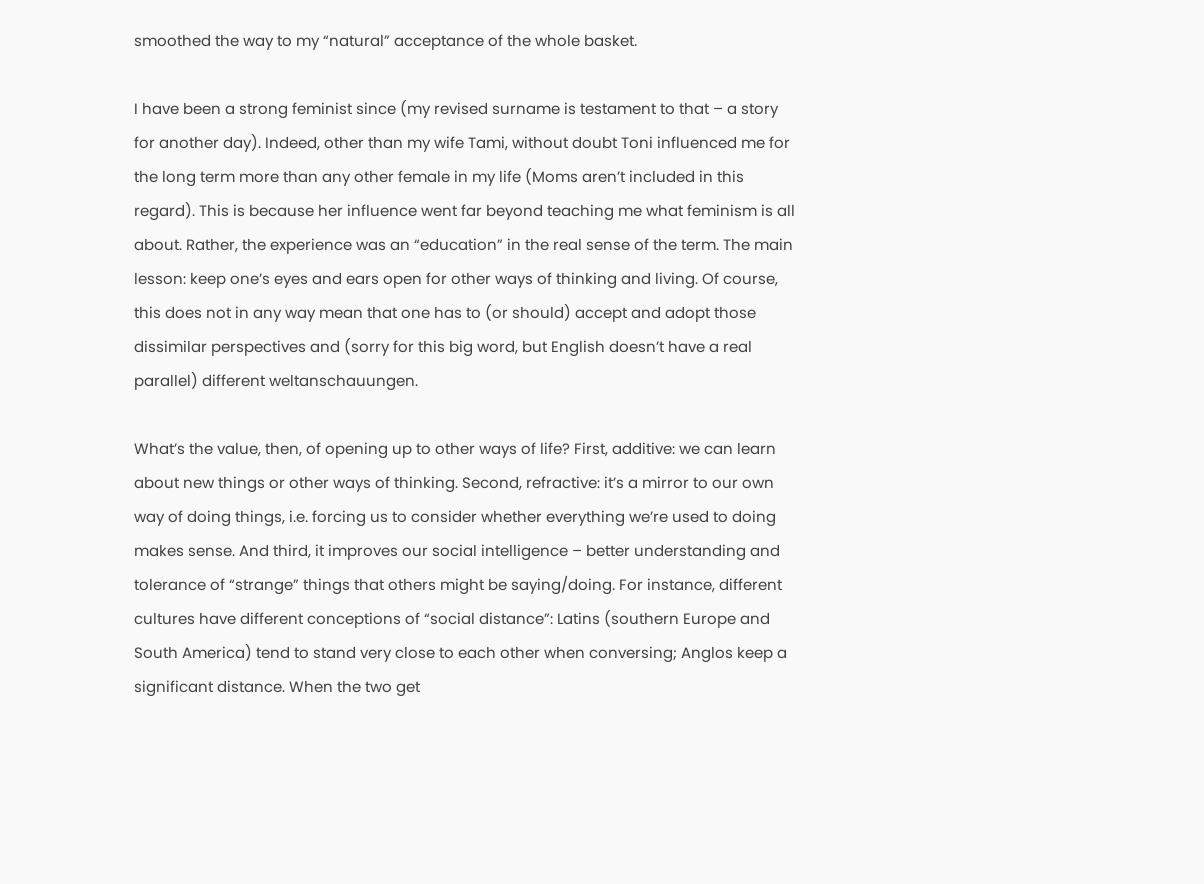smoothed the way to my “natural” acceptance of the whole basket.

I have been a strong feminist since (my revised surname is testament to that – a story for another day). Indeed, other than my wife Tami, without doubt Toni influenced me for the long term more than any other female in my life (Moms aren’t included in this regard). This is because her influence went far beyond teaching me what feminism is all about. Rather, the experience was an “education” in the real sense of the term. The main lesson: keep one’s eyes and ears open for other ways of thinking and living. Of course, this does not in any way mean that one has to (or should) accept and adopt those dissimilar perspectives and (sorry for this big word, but English doesn’t have a real parallel) different weltanschauungen.

What’s the value, then, of opening up to other ways of life? First, additive: we can learn about new things or other ways of thinking. Second, refractive: it’s a mirror to our own way of doing things, i.e. forcing us to consider whether everything we’re used to doing makes sense. And third, it improves our social intelligence – better understanding and tolerance of “strange” things that others might be saying/doing. For instance, different cultures have different conceptions of “social distance”: Latins (southern Europe and South America) tend to stand very close to each other when conversing; Anglos keep a significant distance. When the two get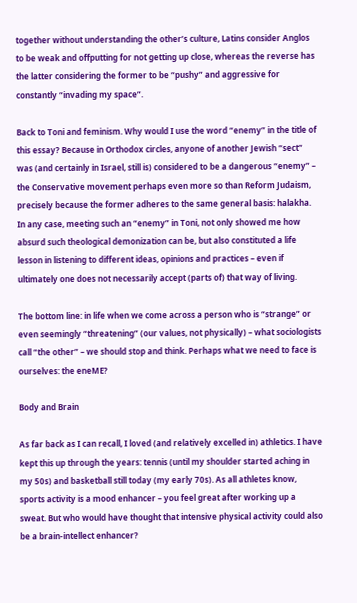together without understanding the other’s culture, Latins consider Anglos to be weak and offputting for not getting up close, whereas the reverse has the latter considering the former to be “pushy” and aggressive for constantly “invading my space”.

Back to Toni and feminism. Why would I use the word “enemy” in the title of this essay? Because in Orthodox circles, anyone of another Jewish “sect” was (and certainly in Israel, still is) considered to be a dangerous “enemy” – the Conservative movement perhaps even more so than Reform Judaism, precisely because the former adheres to the same general basis: halakha. In any case, meeting such an “enemy” in Toni, not only showed me how absurd such theological demonization can be, but also constituted a life lesson in listening to different ideas, opinions and practices – even if ultimately one does not necessarily accept (parts of) that way of living.

The bottom line: in life when we come across a person who is “strange” or even seemingly “threatening” (our values, not physically) – what sociologists call “the other” – we should stop and think. Perhaps what we need to face is ourselves: the eneME?

Body and Brain

As far back as I can recall, I loved (and relatively excelled in) athletics. I have kept this up through the years: tennis (until my shoulder started aching in my 50s) and basketball still today (my early 70s). As all athletes know, sports activity is a mood enhancer – you feel great after working up a sweat. But who would have thought that intensive physical activity could also be a brain-intellect enhancer?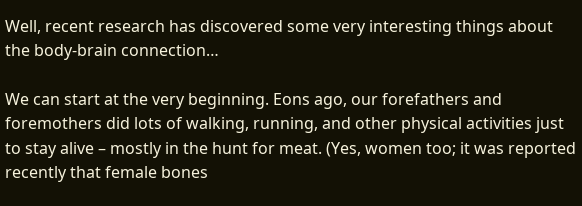Well, recent research has discovered some very interesting things about the body-brain connection…

We can start at the very beginning. Eons ago, our forefathers and foremothers did lots of walking, running, and other physical activities just to stay alive – mostly in the hunt for meat. (Yes, women too; it was reported recently that female bones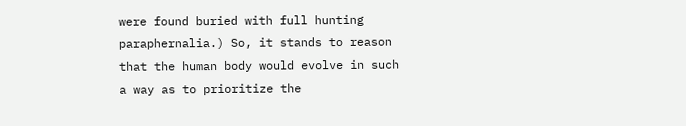were found buried with full hunting paraphernalia.) So, it stands to reason that the human body would evolve in such a way as to prioritize the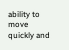ability to move quickly and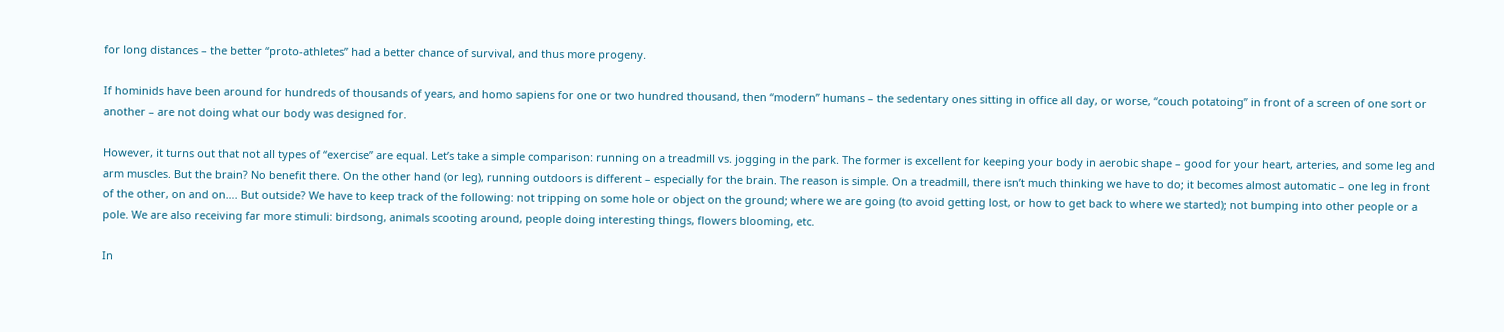for long distances – the better “proto-athletes” had a better chance of survival, and thus more progeny.

If hominids have been around for hundreds of thousands of years, and homo sapiens for one or two hundred thousand, then “modern” humans – the sedentary ones sitting in office all day, or worse, “couch potatoing” in front of a screen of one sort or another – are not doing what our body was designed for.

However, it turns out that not all types of “exercise” are equal. Let’s take a simple comparison: running on a treadmill vs. jogging in the park. The former is excellent for keeping your body in aerobic shape – good for your heart, arteries, and some leg and arm muscles. But the brain? No benefit there. On the other hand (or leg), running outdoors is different – especially for the brain. The reason is simple. On a treadmill, there isn’t much thinking we have to do; it becomes almost automatic – one leg in front of the other, on and on…. But outside? We have to keep track of the following: not tripping on some hole or object on the ground; where we are going (to avoid getting lost, or how to get back to where we started); not bumping into other people or a pole. We are also receiving far more stimuli: birdsong, animals scooting around, people doing interesting things, flowers blooming, etc.

In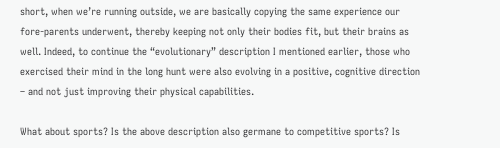short, when we’re running outside, we are basically copying the same experience our fore-parents underwent, thereby keeping not only their bodies fit, but their brains as well. Indeed, to continue the “evolutionary” description I mentioned earlier, those who exercised their mind in the long hunt were also evolving in a positive, cognitive direction – and not just improving their physical capabilities.

What about sports? Is the above description also germane to competitive sports? Is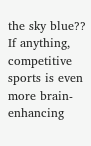the sky blue?? If anything, competitive sports is even more brain-enhancing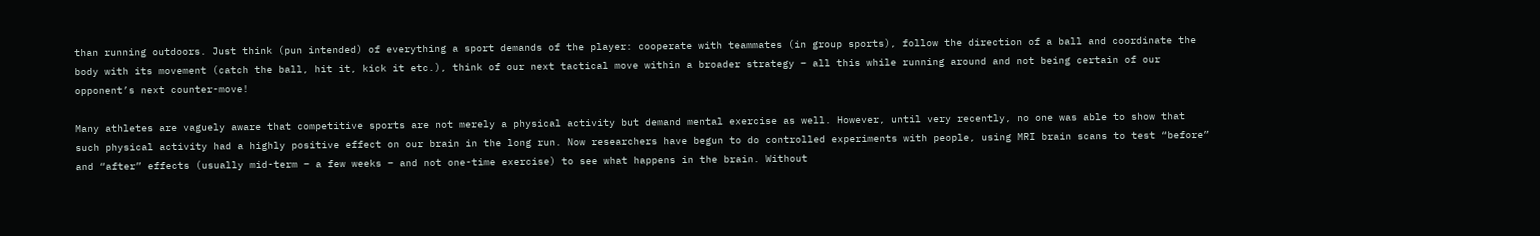than running outdoors. Just think (pun intended) of everything a sport demands of the player: cooperate with teammates (in group sports), follow the direction of a ball and coordinate the body with its movement (catch the ball, hit it, kick it etc.), think of our next tactical move within a broader strategy – all this while running around and not being certain of our opponent’s next counter-move!

Many athletes are vaguely aware that competitive sports are not merely a physical activity but demand mental exercise as well. However, until very recently, no one was able to show that such physical activity had a highly positive effect on our brain in the long run. Now researchers have begun to do controlled experiments with people, using MRI brain scans to test “before” and “after” effects (usually mid-term – a few weeks – and not one-time exercise) to see what happens in the brain. Without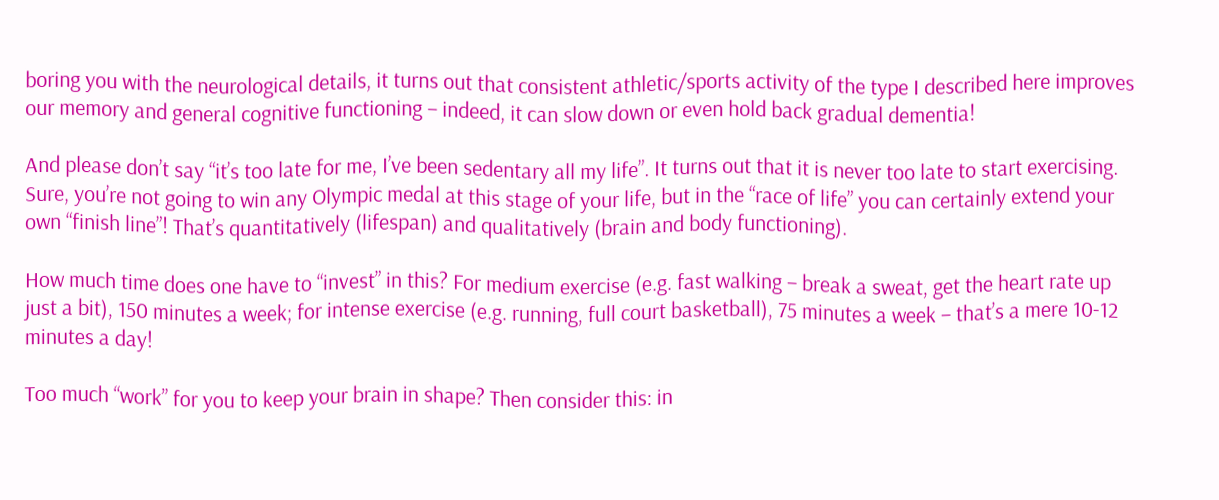boring you with the neurological details, it turns out that consistent athletic/sports activity of the type I described here improves our memory and general cognitive functioning – indeed, it can slow down or even hold back gradual dementia!

And please don’t say “it’s too late for me, I’ve been sedentary all my life”. It turns out that it is never too late to start exercising. Sure, you’re not going to win any Olympic medal at this stage of your life, but in the “race of life” you can certainly extend your own “finish line”! That’s quantitatively (lifespan) and qualitatively (brain and body functioning).

How much time does one have to “invest” in this? For medium exercise (e.g. fast walking – break a sweat, get the heart rate up just a bit), 150 minutes a week; for intense exercise (e.g. running, full court basketball), 75 minutes a week – that’s a mere 10-12 minutes a day!

Too much “work” for you to keep your brain in shape? Then consider this: in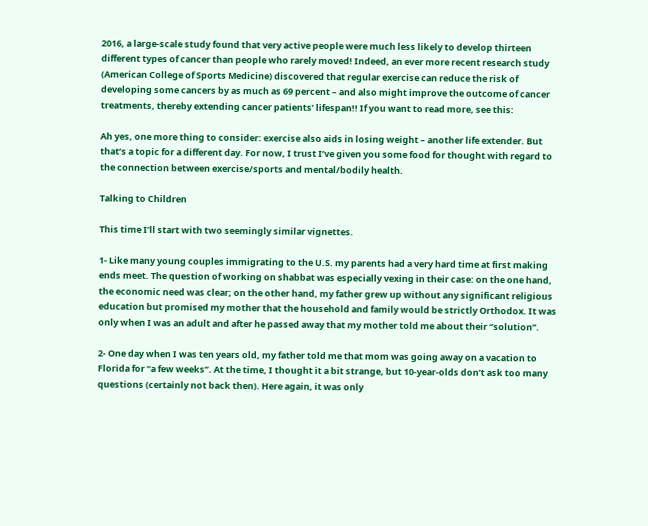2016, a large-scale study found that very active people were much less likely to develop thirteen different types of cancer than people who rarely moved! Indeed, an ever more recent research study (American College of Sports Medicine) discovered that regular exercise can reduce the risk of developing some cancers by as much as 69 percent – and also might improve the outcome of cancer treatments, thereby extending cancer patients’ lifespan!! If you want to read more, see this:

Ah yes, one more thing to consider: exercise also aids in losing weight – another life extender. But that’s a topic for a different day. For now, I trust I’ve given you some food for thought with regard to the connection between exercise/sports and mental/bodily health.

Talking to Children

This time I’ll start with two seemingly similar vignettes.

1- Like many young couples immigrating to the U.S. my parents had a very hard time at first making ends meet. The question of working on shabbat was especially vexing in their case: on the one hand, the economic need was clear; on the other hand, my father grew up without any significant religious education but promised my mother that the household and family would be strictly Orthodox. It was only when I was an adult and after he passed away that my mother told me about their “solution”.

2- One day when I was ten years old, my father told me that mom was going away on a vacation to Florida for “a few weeks”. At the time, I thought it a bit strange, but 10-year-olds don’t ask too many questions (certainly not back then). Here again, it was only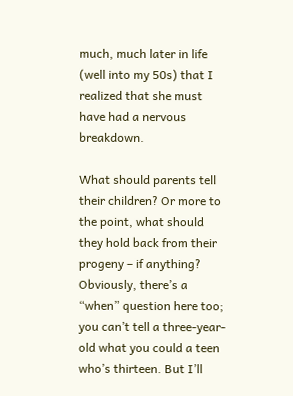much, much later in life (well into my 50s) that I realized that she must have had a nervous breakdown.

What should parents tell their children? Or more to the point, what should they hold back from their progeny – if anything? Obviously, there’s a “when” question here too; you can’t tell a three-year-old what you could a teen who’s thirteen. But I’ll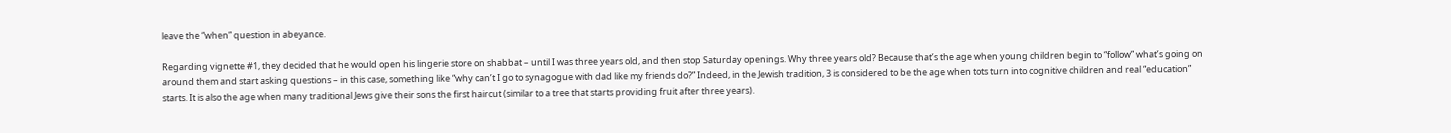leave the “when” question in abeyance.

Regarding vignette #1, they decided that he would open his lingerie store on shabbat – until I was three years old, and then stop Saturday openings. Why three years old? Because that’s the age when young children begin to “follow” what’s going on around them and start asking questions – in this case, something like “why can’t I go to synagogue with dad like my friends do?” Indeed, in the Jewish tradition, 3 is considered to be the age when tots turn into cognitive children and real “education” starts. It is also the age when many traditional Jews give their sons the first haircut (similar to a tree that starts providing fruit after three years).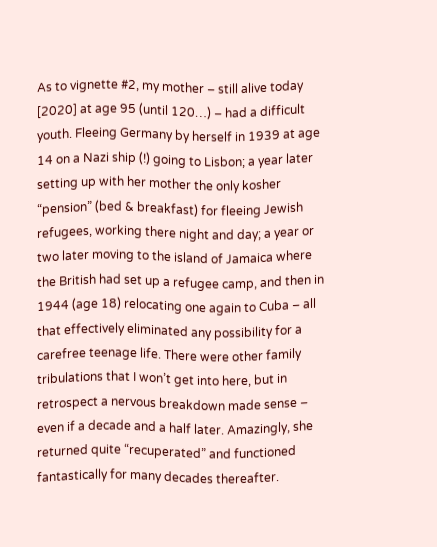As to vignette #2, my mother – still alive today [2020] at age 95 (until 120…) – had a difficult youth. Fleeing Germany by herself in 1939 at age 14 on a Nazi ship (!) going to Lisbon; a year later setting up with her mother the only kosher “pension” (bed & breakfast) for fleeing Jewish refugees, working there night and day; a year or two later moving to the island of Jamaica where the British had set up a refugee camp, and then in 1944 (age 18) relocating one again to Cuba – all that effectively eliminated any possibility for a carefree teenage life. There were other family tribulations that I won’t get into here, but in retrospect a nervous breakdown made sense – even if a decade and a half later. Amazingly, she returned quite “recuperated” and functioned fantastically for many decades thereafter.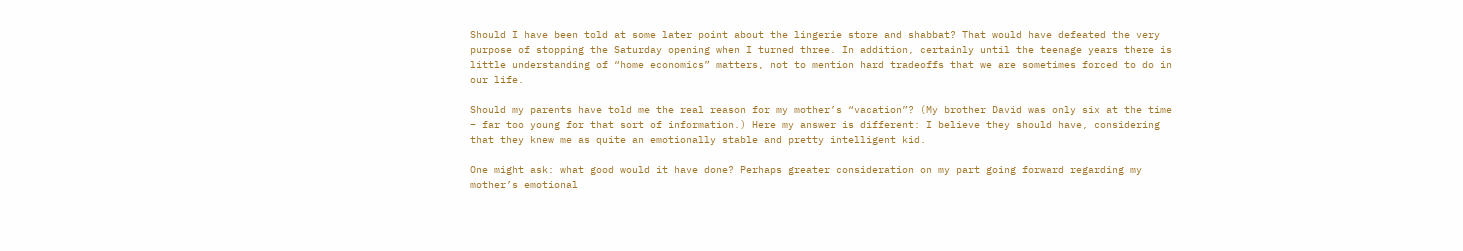Should I have been told at some later point about the lingerie store and shabbat? That would have defeated the very purpose of stopping the Saturday opening when I turned three. In addition, certainly until the teenage years there is little understanding of “home economics” matters, not to mention hard tradeoffs that we are sometimes forced to do in our life.

Should my parents have told me the real reason for my mother’s “vacation”? (My brother David was only six at the time – far too young for that sort of information.) Here my answer is different: I believe they should have, considering that they knew me as quite an emotionally stable and pretty intelligent kid.

One might ask: what good would it have done? Perhaps greater consideration on my part going forward regarding my mother’s emotional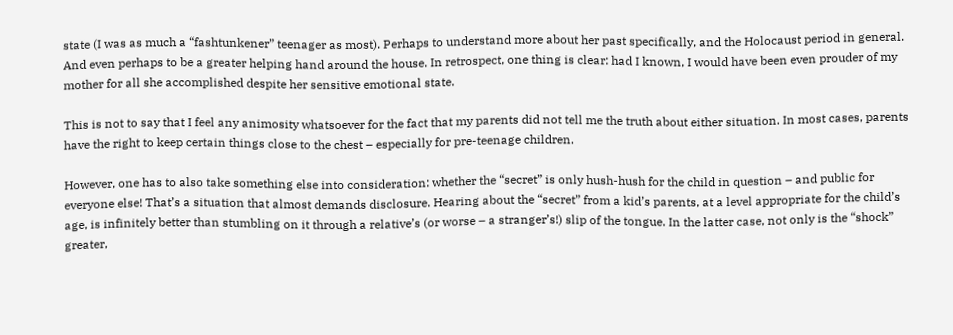state (I was as much a “fashtunkener” teenager as most). Perhaps to understand more about her past specifically, and the Holocaust period in general. And even perhaps to be a greater helping hand around the house. In retrospect, one thing is clear: had I known, I would have been even prouder of my mother for all she accomplished despite her sensitive emotional state.

This is not to say that I feel any animosity whatsoever for the fact that my parents did not tell me the truth about either situation. In most cases, parents have the right to keep certain things close to the chest – especially for pre-teenage children.

However, one has to also take something else into consideration: whether the “secret” is only hush-hush for the child in question – and public for everyone else! That’s a situation that almost demands disclosure. Hearing about the “secret” from a kid’s parents, at a level appropriate for the child’s age, is infinitely better than stumbling on it through a relative’s (or worse – a stranger’s!) slip of the tongue. In the latter case, not only is the “shock” greater,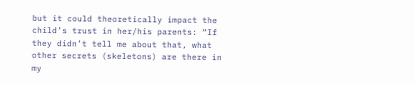but it could theoretically impact the child’s trust in her/his parents: “If they didn’t tell me about that, what other secrets (skeletons) are there in my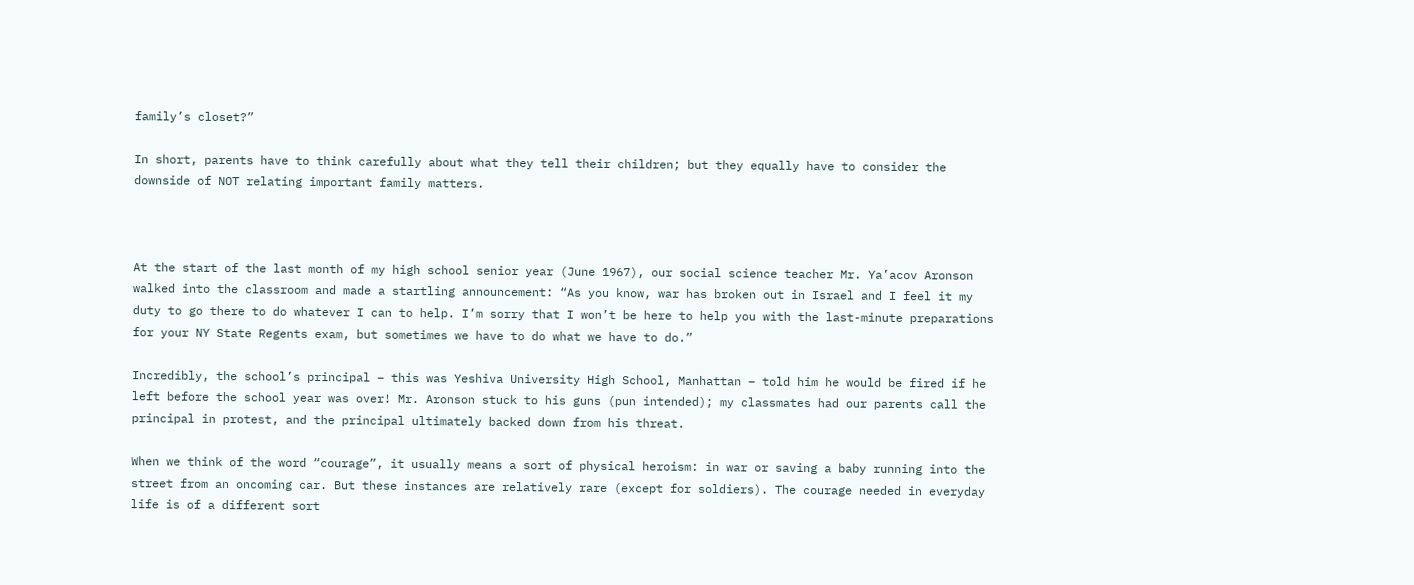family’s closet?”

In short, parents have to think carefully about what they tell their children; but they equally have to consider the downside of NOT relating important family matters.



At the start of the last month of my high school senior year (June 1967), our social science teacher Mr. Ya’acov Aronson walked into the classroom and made a startling announcement: “As you know, war has broken out in Israel and I feel it my duty to go there to do whatever I can to help. I’m sorry that I won’t be here to help you with the last-minute preparations for your NY State Regents exam, but sometimes we have to do what we have to do.”

Incredibly, the school’s principal – this was Yeshiva University High School, Manhattan – told him he would be fired if he left before the school year was over! Mr. Aronson stuck to his guns (pun intended); my classmates had our parents call the principal in protest, and the principal ultimately backed down from his threat.

When we think of the word “courage”, it usually means a sort of physical heroism: in war or saving a baby running into the street from an oncoming car. But these instances are relatively rare (except for soldiers). The courage needed in everyday life is of a different sort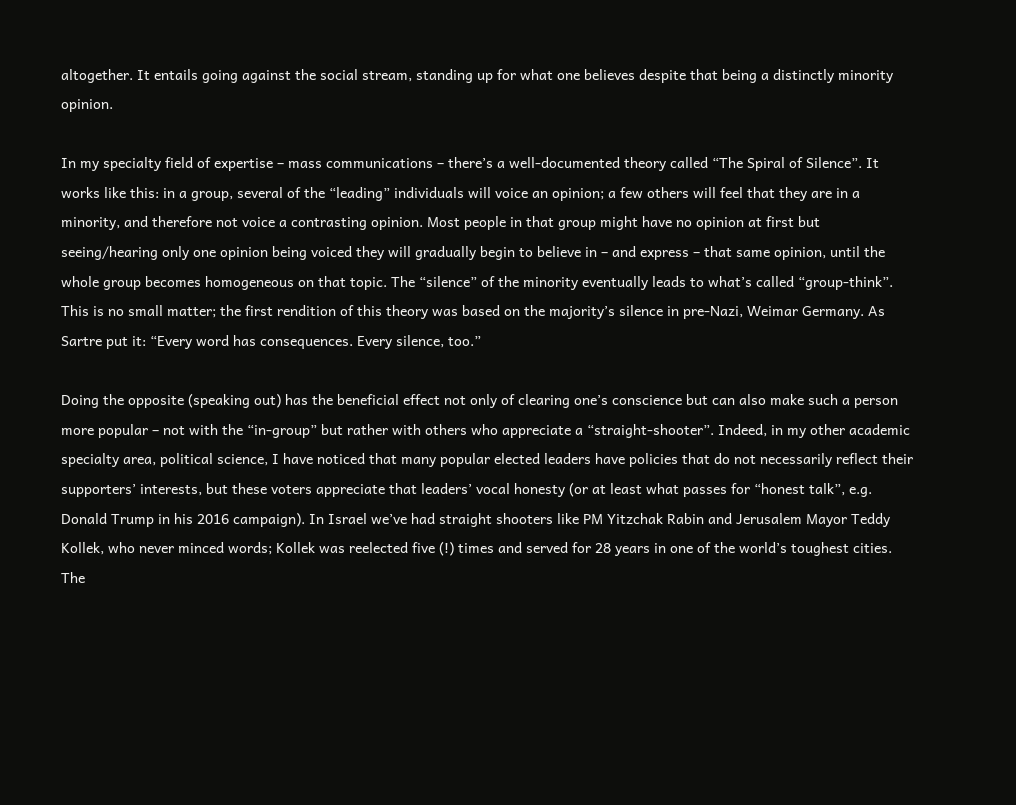altogether. It entails going against the social stream, standing up for what one believes despite that being a distinctly minority opinion.

In my specialty field of expertise – mass communications – there’s a well-documented theory called “The Spiral of Silence”. It works like this: in a group, several of the “leading” individuals will voice an opinion; a few others will feel that they are in a minority, and therefore not voice a contrasting opinion. Most people in that group might have no opinion at first but seeing/hearing only one opinion being voiced they will gradually begin to believe in – and express – that same opinion, until the whole group becomes homogeneous on that topic. The “silence” of the minority eventually leads to what’s called “group-think”. This is no small matter; the first rendition of this theory was based on the majority’s silence in pre-Nazi, Weimar Germany. As Sartre put it: “Every word has consequences. Every silence, too.”

Doing the opposite (speaking out) has the beneficial effect not only of clearing one’s conscience but can also make such a person more popular – not with the “in-group” but rather with others who appreciate a “straight-shooter”. Indeed, in my other academic specialty area, political science, I have noticed that many popular elected leaders have policies that do not necessarily reflect their supporters’ interests, but these voters appreciate that leaders’ vocal honesty (or at least what passes for “honest talk”, e.g. Donald Trump in his 2016 campaign). In Israel we’ve had straight shooters like PM Yitzchak Rabin and Jerusalem Mayor Teddy Kollek, who never minced words; Kollek was reelected five (!) times and served for 28 years in one of the world’s toughest cities. The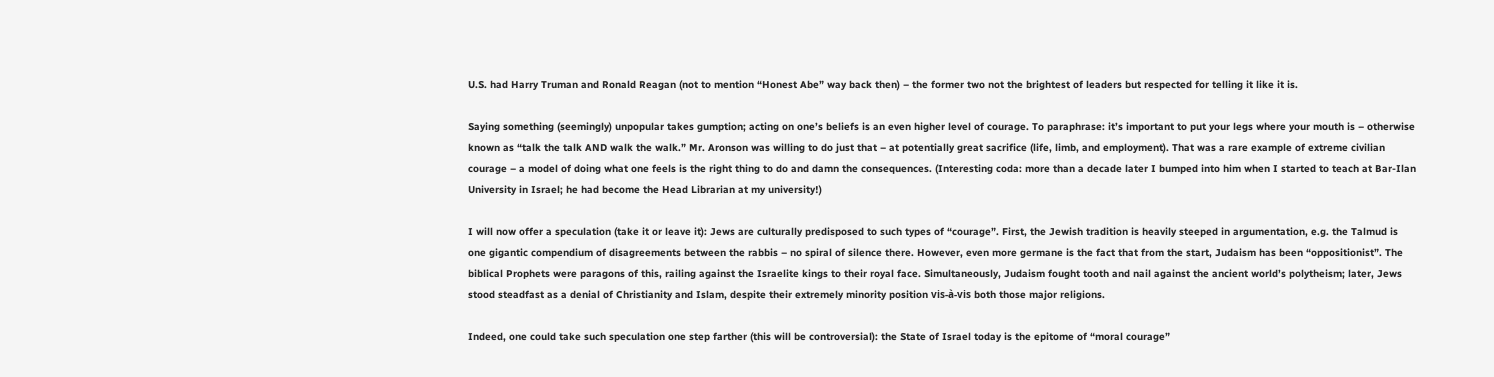U.S. had Harry Truman and Ronald Reagan (not to mention “Honest Abe” way back then) – the former two not the brightest of leaders but respected for telling it like it is.

Saying something (seemingly) unpopular takes gumption; acting on one’s beliefs is an even higher level of courage. To paraphrase: it’s important to put your legs where your mouth is – otherwise known as “talk the talk AND walk the walk.” Mr. Aronson was willing to do just that – at potentially great sacrifice (life, limb, and employment). That was a rare example of extreme civilian courage – a model of doing what one feels is the right thing to do and damn the consequences. (Interesting coda: more than a decade later I bumped into him when I started to teach at Bar-Ilan University in Israel; he had become the Head Librarian at my university!)

I will now offer a speculation (take it or leave it): Jews are culturally predisposed to such types of “courage”. First, the Jewish tradition is heavily steeped in argumentation, e.g. the Talmud is one gigantic compendium of disagreements between the rabbis – no spiral of silence there. However, even more germane is the fact that from the start, Judaism has been “oppositionist”. The biblical Prophets were paragons of this, railing against the Israelite kings to their royal face. Simultaneously, Judaism fought tooth and nail against the ancient world’s polytheism; later, Jews stood steadfast as a denial of Christianity and Islam, despite their extremely minority position vis-à-vis both those major religions.

Indeed, one could take such speculation one step farther (this will be controversial): the State of Israel today is the epitome of “moral courage”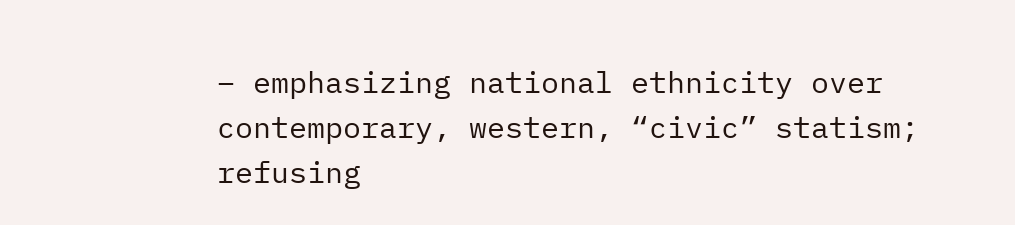– emphasizing national ethnicity over contemporary, western, “civic” statism; refusing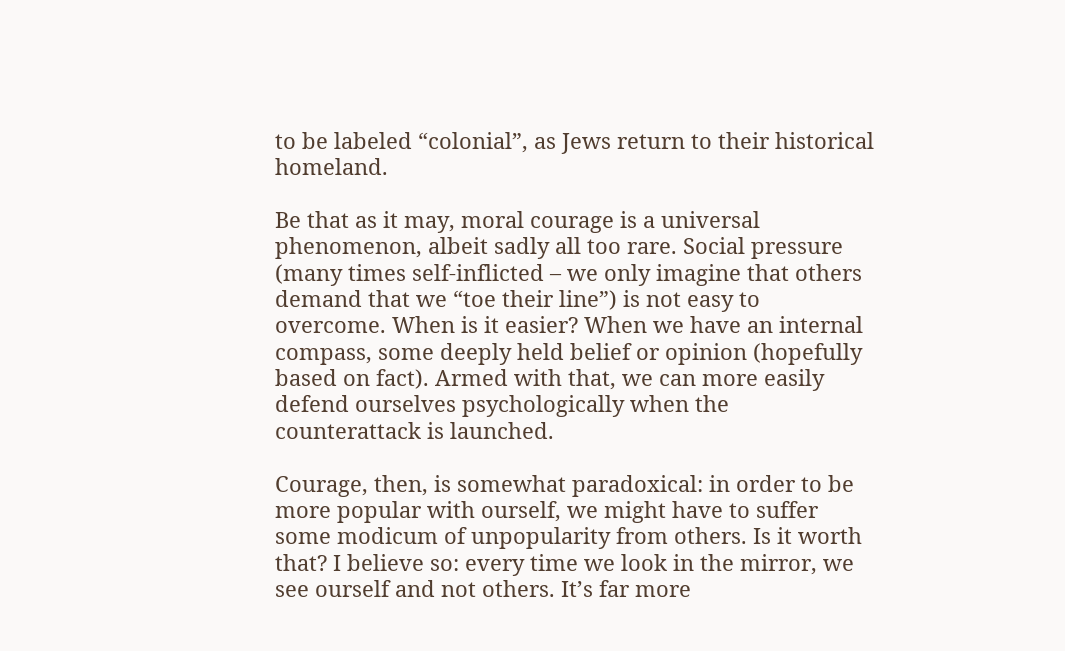to be labeled “colonial”, as Jews return to their historical homeland.

Be that as it may, moral courage is a universal phenomenon, albeit sadly all too rare. Social pressure (many times self-inflicted – we only imagine that others demand that we “toe their line”) is not easy to overcome. When is it easier? When we have an internal compass, some deeply held belief or opinion (hopefully based on fact). Armed with that, we can more easily defend ourselves psychologically when the counterattack is launched.

Courage, then, is somewhat paradoxical: in order to be more popular with ourself, we might have to suffer some modicum of unpopularity from others. Is it worth that? I believe so: every time we look in the mirror, we see ourself and not others. It’s far more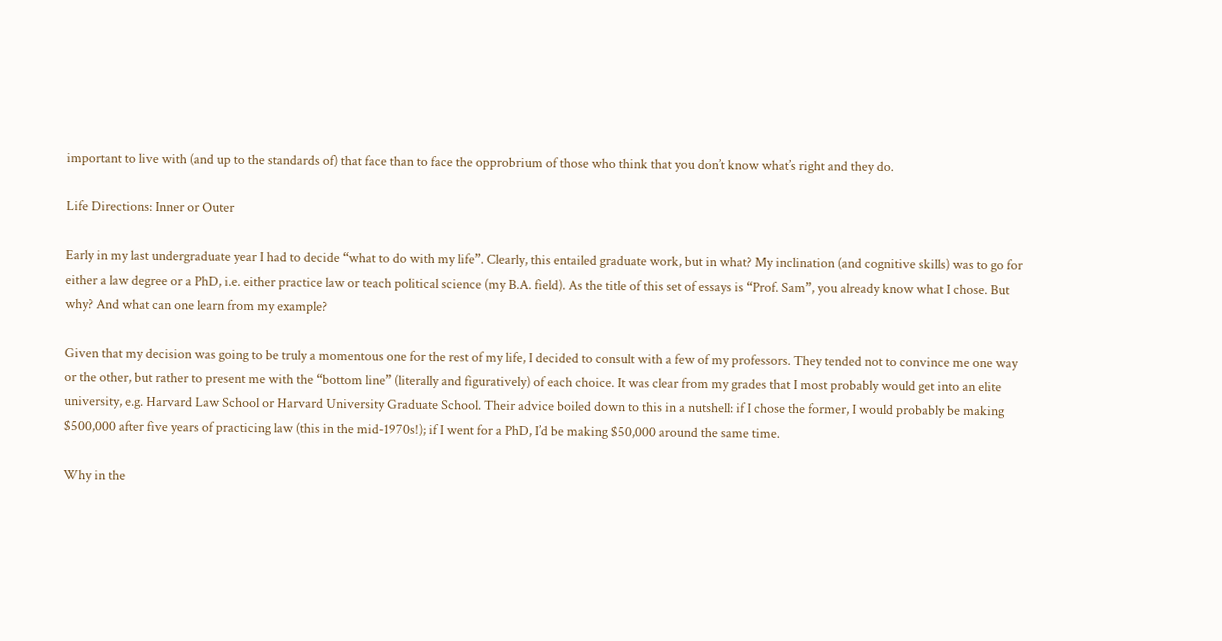important to live with (and up to the standards of) that face than to face the opprobrium of those who think that you don’t know what’s right and they do.

Life Directions: Inner or Outer

Early in my last undergraduate year I had to decide “what to do with my life”. Clearly, this entailed graduate work, but in what? My inclination (and cognitive skills) was to go for either a law degree or a PhD, i.e. either practice law or teach political science (my B.A. field). As the title of this set of essays is “Prof. Sam”, you already know what I chose. But why? And what can one learn from my example?

Given that my decision was going to be truly a momentous one for the rest of my life, I decided to consult with a few of my professors. They tended not to convince me one way or the other, but rather to present me with the “bottom line” (literally and figuratively) of each choice. It was clear from my grades that I most probably would get into an elite university, e.g. Harvard Law School or Harvard University Graduate School. Their advice boiled down to this in a nutshell: if I chose the former, I would probably be making $500,000 after five years of practicing law (this in the mid-1970s!); if I went for a PhD, I’d be making $50,000 around the same time.

Why in the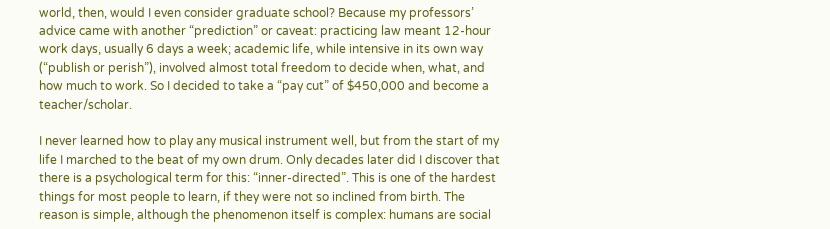world, then, would I even consider graduate school? Because my professors’ advice came with another “prediction” or caveat: practicing law meant 12-hour work days, usually 6 days a week; academic life, while intensive in its own way (“publish or perish”), involved almost total freedom to decide when, what, and how much to work. So I decided to take a “pay cut” of $450,000 and become a teacher/scholar.

I never learned how to play any musical instrument well, but from the start of my life I marched to the beat of my own drum. Only decades later did I discover that there is a psychological term for this: “inner-directed”. This is one of the hardest things for most people to learn, if they were not so inclined from birth. The reason is simple, although the phenomenon itself is complex: humans are social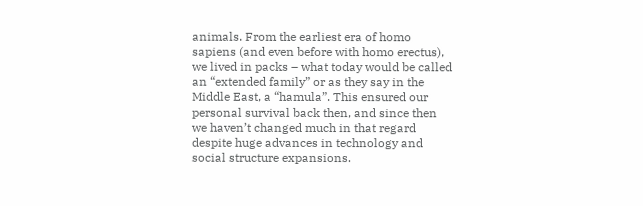animals. From the earliest era of homo sapiens (and even before with homo erectus), we lived in packs – what today would be called an “extended family” or as they say in the Middle East, a “hamula”. This ensured our personal survival back then, and since then we haven’t changed much in that regard despite huge advances in technology and social structure expansions.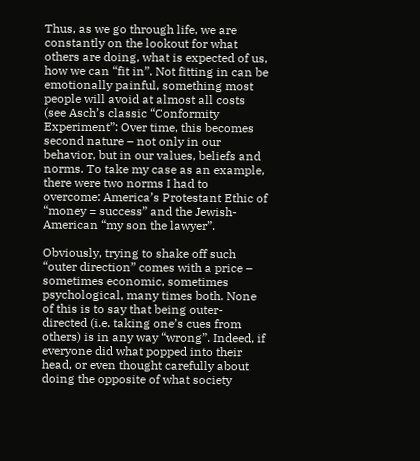Thus, as we go through life, we are constantly on the lookout for what others are doing, what is expected of us, how we can “fit in”. Not fitting in can be emotionally painful, something most people will avoid at almost all costs (see Asch’s classic “Conformity Experiment”: Over time, this becomes second nature – not only in our behavior, but in our values, beliefs and norms. To take my case as an example, there were two norms I had to overcome: America’s Protestant Ethic of “money = success” and the Jewish-American “my son the lawyer”.

Obviously, trying to shake off such “outer direction” comes with a price – sometimes economic, sometimes psychological, many times both. None of this is to say that being outer-directed (i.e. taking one’s cues from others) is in any way “wrong”. Indeed, if everyone did what popped into their head, or even thought carefully about doing the opposite of what society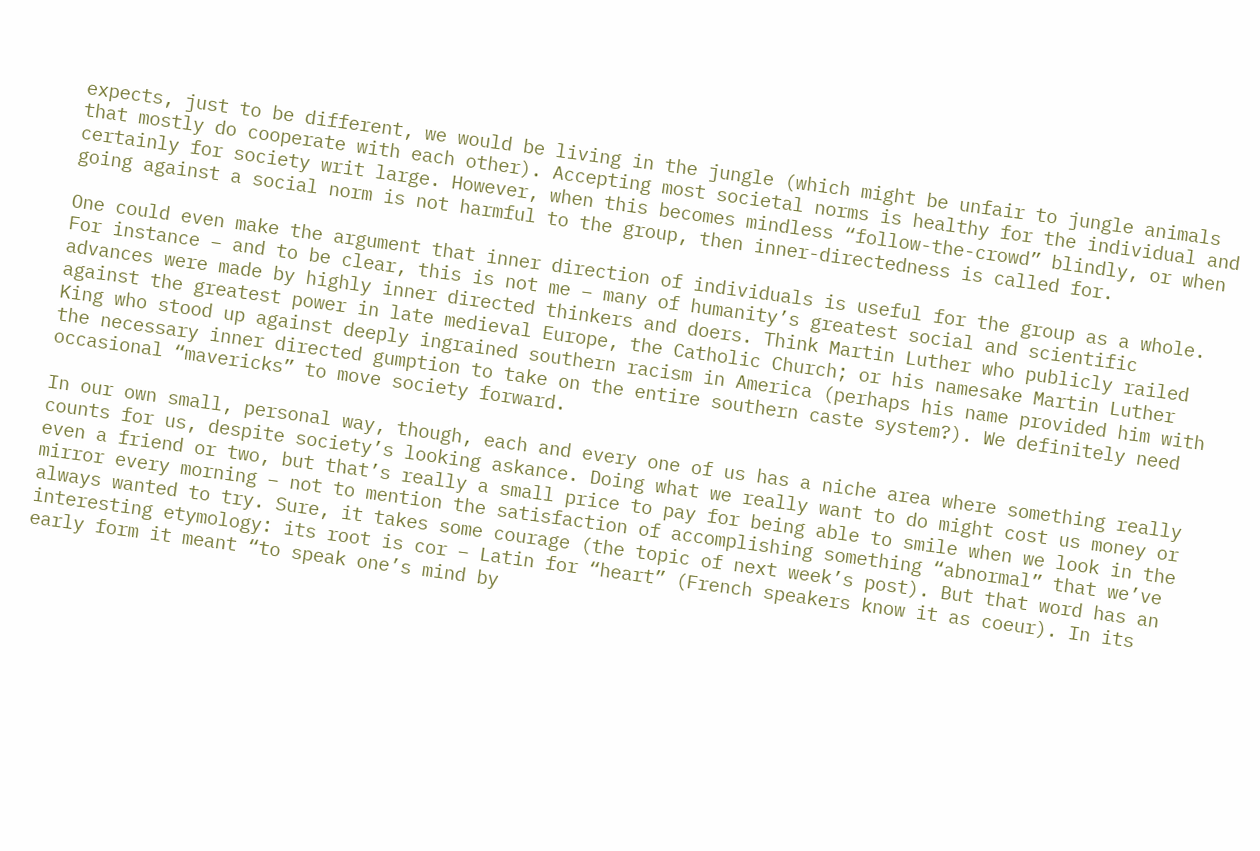expects, just to be different, we would be living in the jungle (which might be unfair to jungle animals that mostly do cooperate with each other). Accepting most societal norms is healthy for the individual and certainly for society writ large. However, when this becomes mindless “follow-the-crowd” blindly, or when going against a social norm is not harmful to the group, then inner-directedness is called for.

One could even make the argument that inner direction of individuals is useful for the group as a whole. For instance – and to be clear, this is not me – many of humanity’s greatest social and scientific advances were made by highly inner directed thinkers and doers. Think Martin Luther who publicly railed against the greatest power in late medieval Europe, the Catholic Church; or his namesake Martin Luther King who stood up against deeply ingrained southern racism in America (perhaps his name provided him with the necessary inner directed gumption to take on the entire southern caste system?). We definitely need occasional “mavericks” to move society forward.

In our own small, personal way, though, each and every one of us has a niche area where something really counts for us, despite society’s looking askance. Doing what we really want to do might cost us money or even a friend or two, but that’s really a small price to pay for being able to smile when we look in the mirror every morning – not to mention the satisfaction of accomplishing something “abnormal” that we’ve always wanted to try. Sure, it takes some courage (the topic of next week’s post). But that word has an interesting etymology: its root is cor – Latin for “heart” (French speakers know it as coeur). In its early form it meant “to speak one’s mind by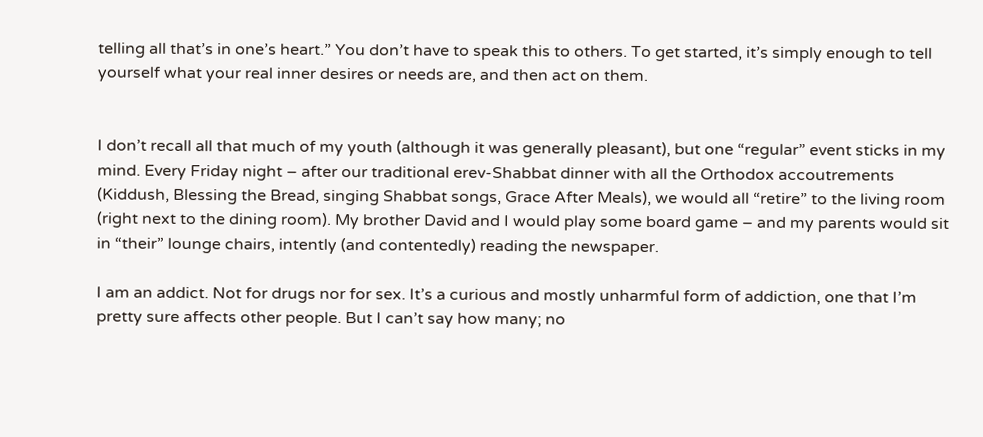telling all that’s in one’s heart.” You don’t have to speak this to others. To get started, it’s simply enough to tell yourself what your real inner desires or needs are, and then act on them.


I don’t recall all that much of my youth (although it was generally pleasant), but one “regular” event sticks in my mind. Every Friday night – after our traditional erev-Shabbat dinner with all the Orthodox accoutrements (Kiddush, Blessing the Bread, singing Shabbat songs, Grace After Meals), we would all “retire” to the living room (right next to the dining room). My brother David and I would play some board game – and my parents would sit in “their” lounge chairs, intently (and contentedly) reading the newspaper.

I am an addict. Not for drugs nor for sex. It’s a curious and mostly unharmful form of addiction, one that I’m pretty sure affects other people. But I can’t say how many; no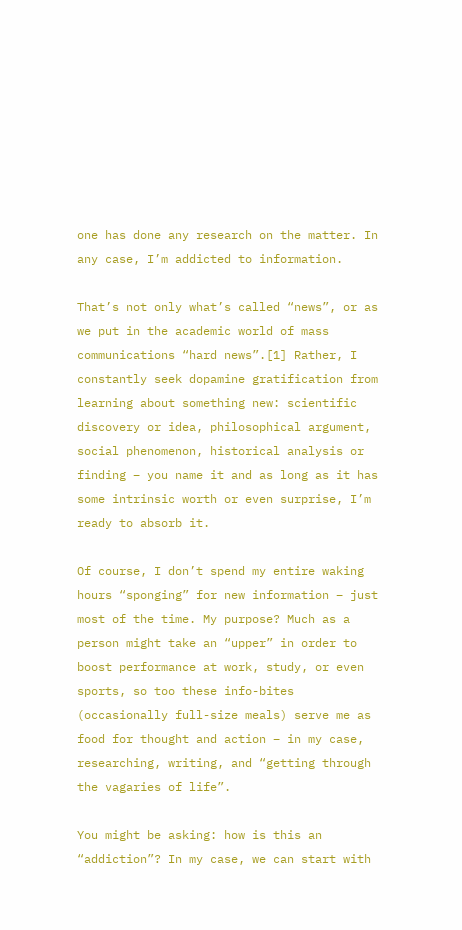one has done any research on the matter. In any case, I’m addicted to information.

That’s not only what’s called “news”, or as we put in the academic world of mass communications “hard news”.[1] Rather, I constantly seek dopamine gratification from learning about something new: scientific discovery or idea, philosophical argument, social phenomenon, historical analysis or finding – you name it and as long as it has some intrinsic worth or even surprise, I’m ready to absorb it.

Of course, I don’t spend my entire waking hours “sponging” for new information – just most of the time. My purpose? Much as a person might take an “upper” in order to boost performance at work, study, or even sports, so too these info-bites (occasionally full-size meals) serve me as food for thought and action – in my case, researching, writing, and “getting through the vagaries of life”.

You might be asking: how is this an “addiction”? In my case, we can start with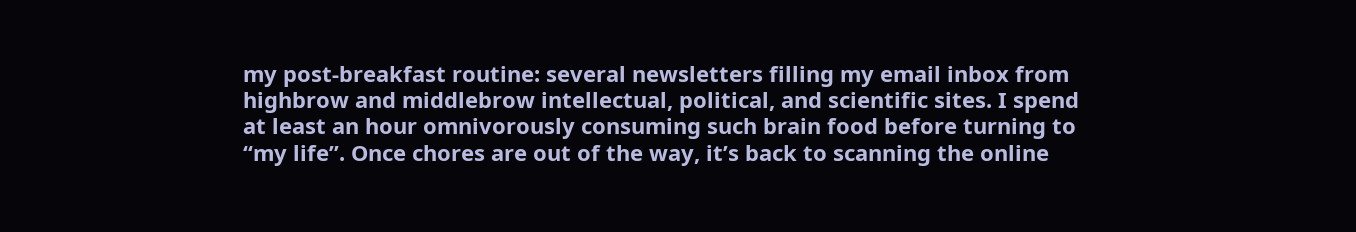my post-breakfast routine: several newsletters filling my email inbox from highbrow and middlebrow intellectual, political, and scientific sites. I spend at least an hour omnivorously consuming such brain food before turning to “my life”. Once chores are out of the way, it’s back to scanning the online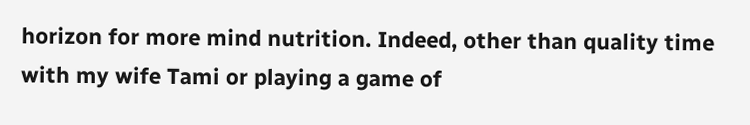horizon for more mind nutrition. Indeed, other than quality time with my wife Tami or playing a game of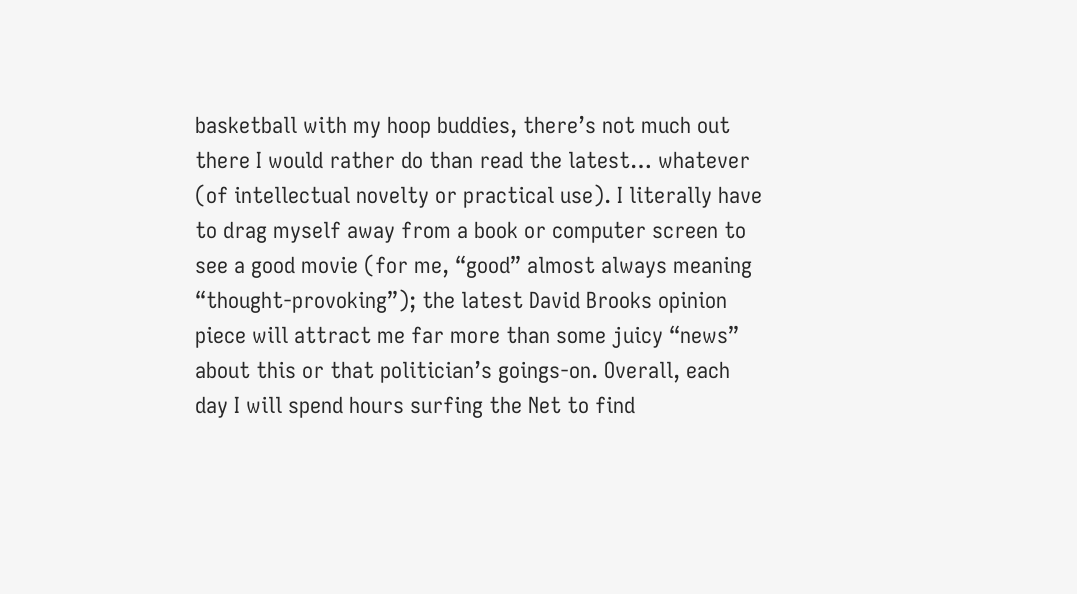basketball with my hoop buddies, there’s not much out there I would rather do than read the latest… whatever (of intellectual novelty or practical use). I literally have to drag myself away from a book or computer screen to see a good movie (for me, “good” almost always meaning “thought-provoking”); the latest David Brooks opinion piece will attract me far more than some juicy “news” about this or that politician’s goings-on. Overall, each day I will spend hours surfing the Net to find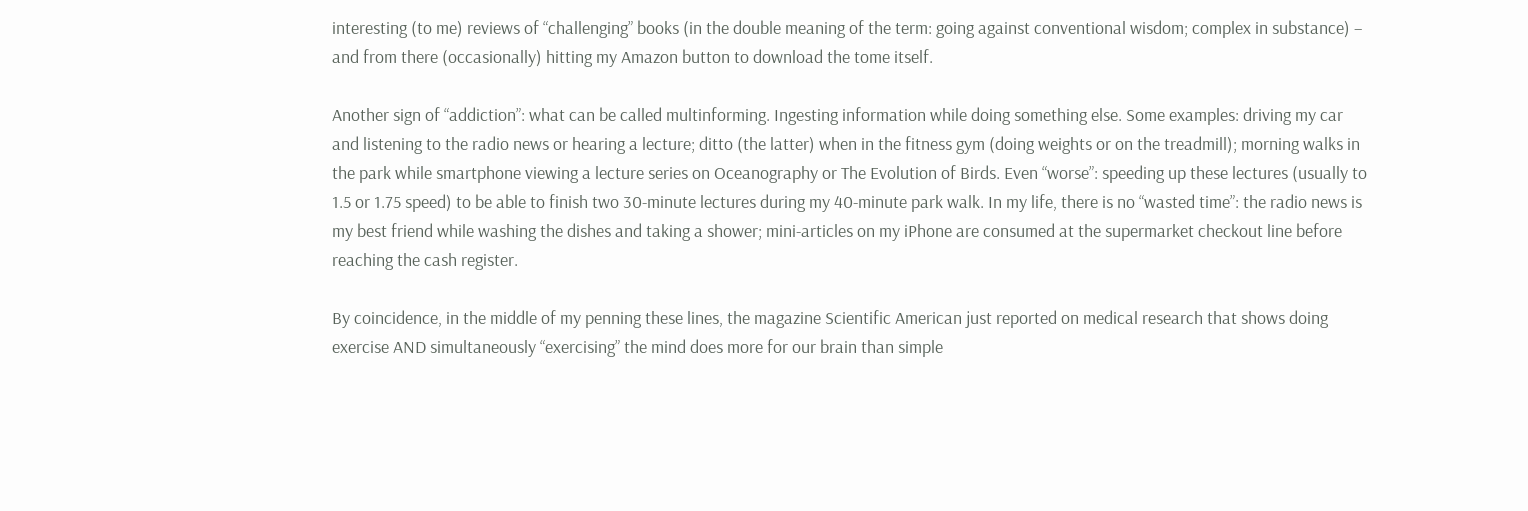interesting (to me) reviews of “challenging” books (in the double meaning of the term: going against conventional wisdom; complex in substance) – and from there (occasionally) hitting my Amazon button to download the tome itself.

Another sign of “addiction”: what can be called multinforming. Ingesting information while doing something else. Some examples: driving my car and listening to the radio news or hearing a lecture; ditto (the latter) when in the fitness gym (doing weights or on the treadmill); morning walks in the park while smartphone viewing a lecture series on Oceanography or The Evolution of Birds. Even “worse”: speeding up these lectures (usually to 1.5 or 1.75 speed) to be able to finish two 30-minute lectures during my 40-minute park walk. In my life, there is no “wasted time”: the radio news is my best friend while washing the dishes and taking a shower; mini-articles on my iPhone are consumed at the supermarket checkout line before reaching the cash register.

By coincidence, in the middle of my penning these lines, the magazine Scientific American just reported on medical research that shows doing exercise AND simultaneously “exercising” the mind does more for our brain than simple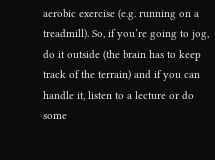aerobic exercise (e.g. running on a treadmill). So, if you’re going to jog, do it outside (the brain has to keep track of the terrain) and if you can handle it, listen to a lecture or do some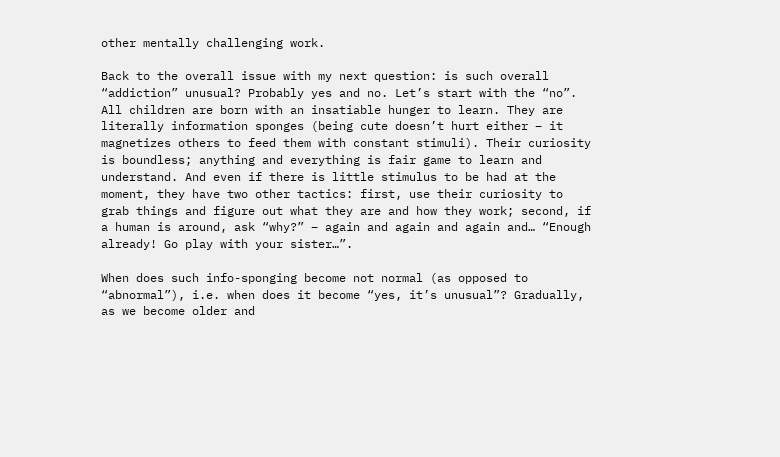other mentally challenging work.

Back to the overall issue with my next question: is such overall “addiction” unusual? Probably yes and no. Let’s start with the “no”. All children are born with an insatiable hunger to learn. They are literally information sponges (being cute doesn’t hurt either – it magnetizes others to feed them with constant stimuli). Their curiosity is boundless; anything and everything is fair game to learn and understand. And even if there is little stimulus to be had at the moment, they have two other tactics: first, use their curiosity to grab things and figure out what they are and how they work; second, if a human is around, ask “why?” – again and again and again and… “Enough already! Go play with your sister…”.

When does such info-sponging become not normal (as opposed to “abnormal”), i.e. when does it become “yes, it’s unusual”? Gradually, as we become older and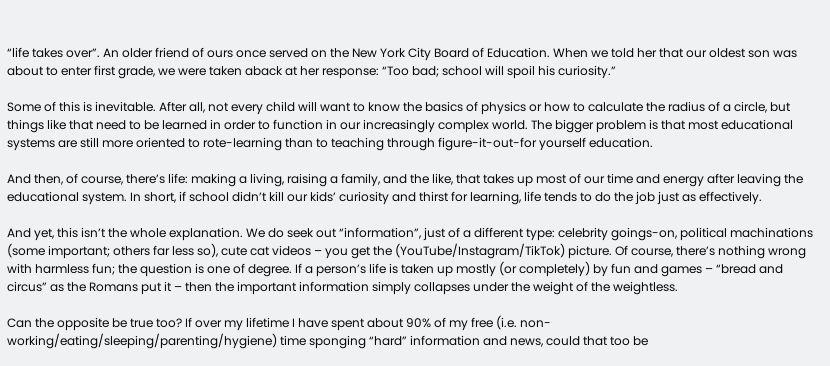“life takes over”. An older friend of ours once served on the New York City Board of Education. When we told her that our oldest son was about to enter first grade, we were taken aback at her response: “Too bad; school will spoil his curiosity.”

Some of this is inevitable. After all, not every child will want to know the basics of physics or how to calculate the radius of a circle, but things like that need to be learned in order to function in our increasingly complex world. The bigger problem is that most educational systems are still more oriented to rote-learning than to teaching through figure-it-out-for yourself education.

And then, of course, there’s life: making a living, raising a family, and the like, that takes up most of our time and energy after leaving the educational system. In short, if school didn’t kill our kids’ curiosity and thirst for learning, life tends to do the job just as effectively.

And yet, this isn’t the whole explanation. We do seek out “information”, just of a different type: celebrity goings-on, political machinations (some important; others far less so), cute cat videos – you get the (YouTube/Instagram/TikTok) picture. Of course, there’s nothing wrong with harmless fun; the question is one of degree. If a person’s life is taken up mostly (or completely) by fun and games – “bread and circus” as the Romans put it – then the important information simply collapses under the weight of the weightless.

Can the opposite be true too? If over my lifetime I have spent about 90% of my free (i.e. non-working/eating/sleeping/parenting/hygiene) time sponging “hard” information and news, could that too be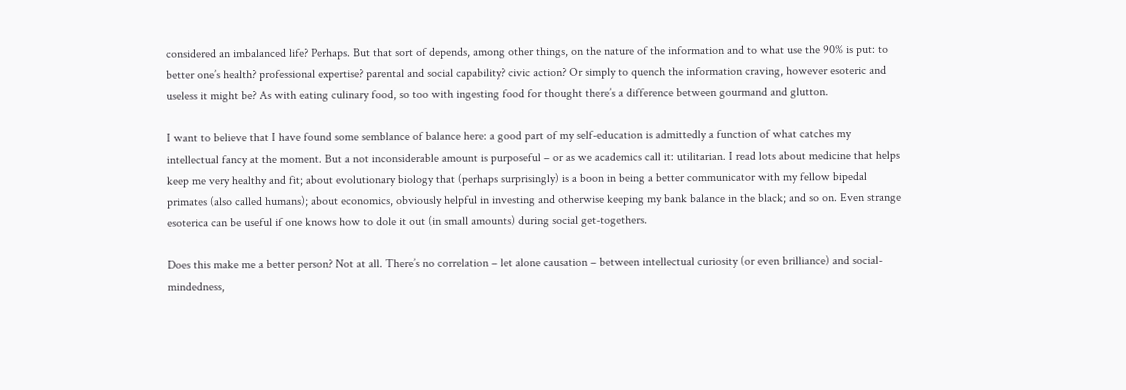considered an imbalanced life? Perhaps. But that sort of depends, among other things, on the nature of the information and to what use the 90% is put: to better one’s health? professional expertise? parental and social capability? civic action? Or simply to quench the information craving, however esoteric and useless it might be? As with eating culinary food, so too with ingesting food for thought there’s a difference between gourmand and glutton.

I want to believe that I have found some semblance of balance here: a good part of my self-education is admittedly a function of what catches my intellectual fancy at the moment. But a not inconsiderable amount is purposeful – or as we academics call it: utilitarian. I read lots about medicine that helps keep me very healthy and fit; about evolutionary biology that (perhaps surprisingly) is a boon in being a better communicator with my fellow bipedal primates (also called humans); about economics, obviously helpful in investing and otherwise keeping my bank balance in the black; and so on. Even strange esoterica can be useful if one knows how to dole it out (in small amounts) during social get-togethers.

Does this make me a better person? Not at all. There’s no correlation – let alone causation – between intellectual curiosity (or even brilliance) and social-mindedness,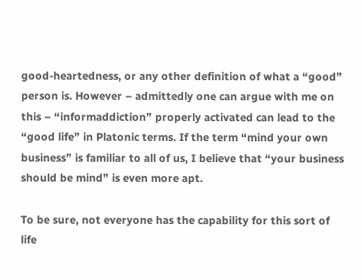good-heartedness, or any other definition of what a “good” person is. However – admittedly one can argue with me on this – “informaddiction” properly activated can lead to the “good life” in Platonic terms. If the term “mind your own business” is familiar to all of us, I believe that “your business should be mind” is even more apt.

To be sure, not everyone has the capability for this sort of life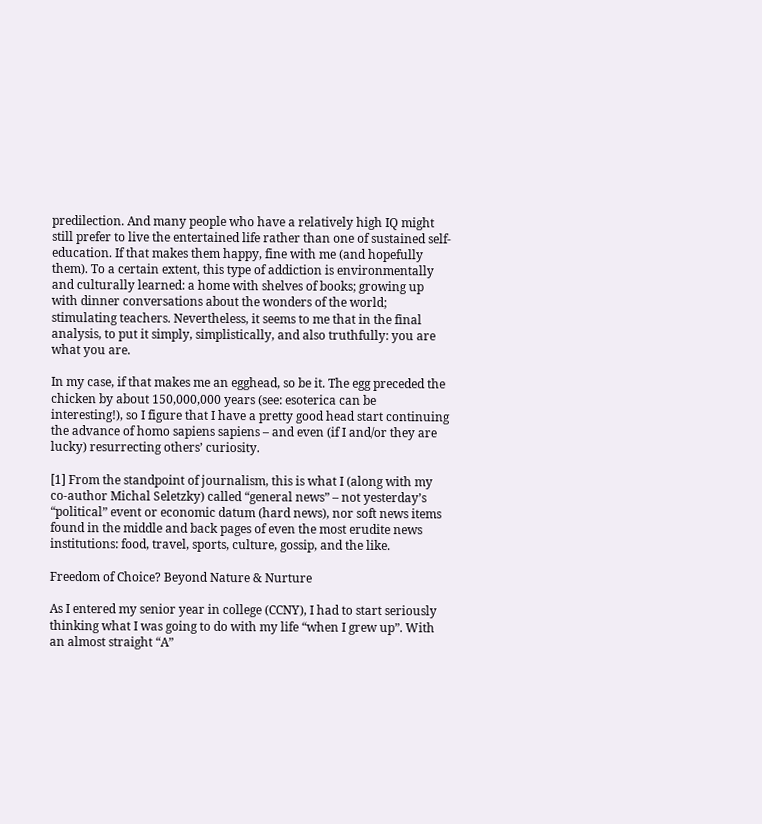predilection. And many people who have a relatively high IQ might still prefer to live the entertained life rather than one of sustained self-education. If that makes them happy, fine with me (and hopefully them). To a certain extent, this type of addiction is environmentally and culturally learned: a home with shelves of books; growing up with dinner conversations about the wonders of the world; stimulating teachers. Nevertheless, it seems to me that in the final analysis, to put it simply, simplistically, and also truthfully: you are what you are.

In my case, if that makes me an egghead, so be it. The egg preceded the chicken by about 150,000,000 years (see: esoterica can be interesting!), so I figure that I have a pretty good head start continuing the advance of homo sapiens sapiens – and even (if I and/or they are lucky) resurrecting others’ curiosity.

[1] From the standpoint of journalism, this is what I (along with my co-author Michal Seletzky) called “general news” – not yesterday’s “political” event or economic datum (hard news), nor soft news items found in the middle and back pages of even the most erudite news institutions: food, travel, sports, culture, gossip, and the like.

Freedom of Choice? Beyond Nature & Nurture

As I entered my senior year in college (CCNY), I had to start seriously thinking what I was going to do with my life “when I grew up”. With an almost straight “A”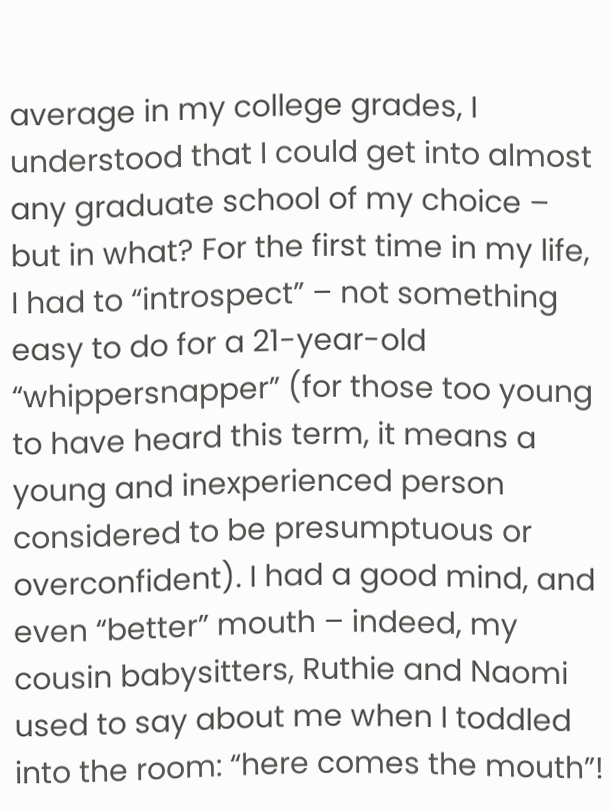average in my college grades, I understood that I could get into almost any graduate school of my choice – but in what? For the first time in my life, I had to “introspect” – not something easy to do for a 21-year-old “whippersnapper” (for those too young to have heard this term, it means a young and inexperienced person considered to be presumptuous or overconfident). I had a good mind, and even “better” mouth – indeed, my cousin babysitters, Ruthie and Naomi used to say about me when I toddled into the room: “here comes the mouth”!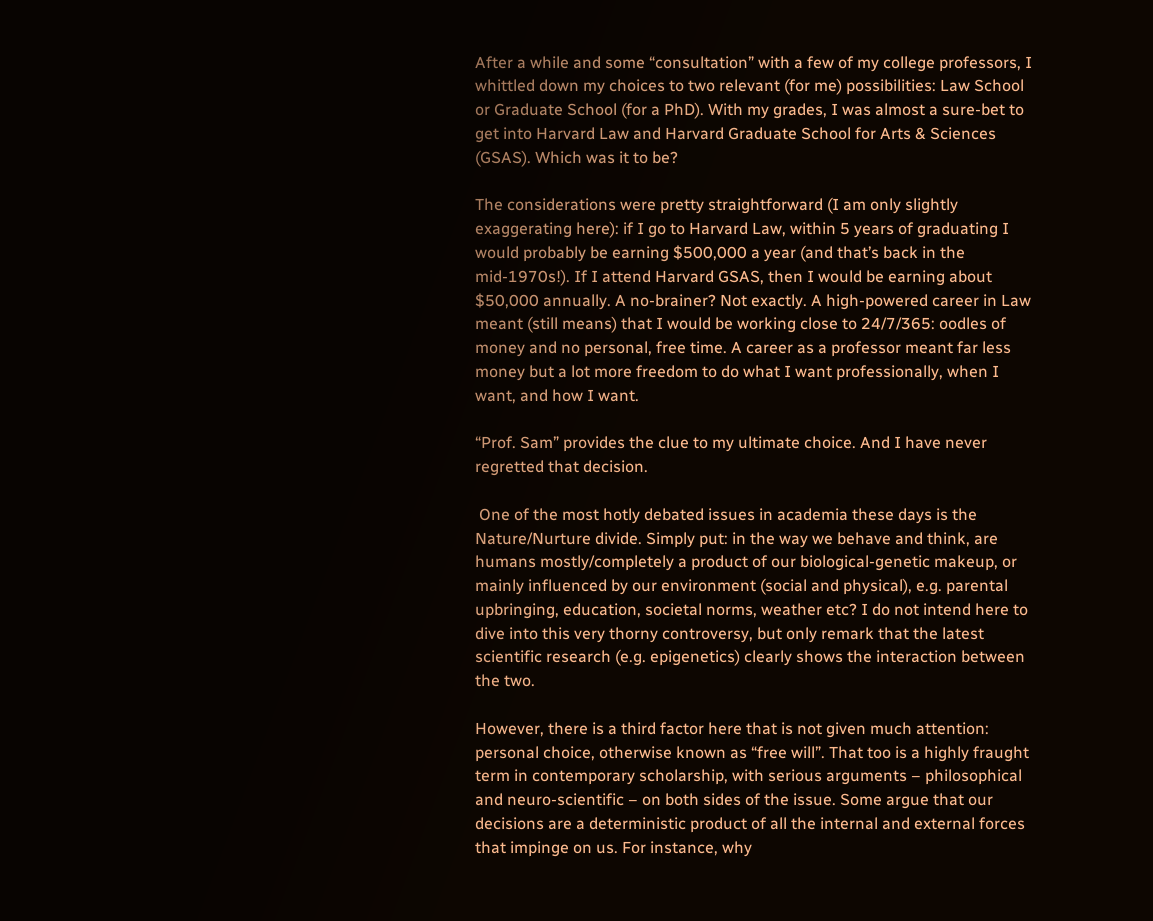After a while and some “consultation” with a few of my college professors, I whittled down my choices to two relevant (for me) possibilities: Law School or Graduate School (for a PhD). With my grades, I was almost a sure-bet to get into Harvard Law and Harvard Graduate School for Arts & Sciences (GSAS). Which was it to be?

The considerations were pretty straightforward (I am only slightly exaggerating here): if I go to Harvard Law, within 5 years of graduating I would probably be earning $500,000 a year (and that’s back in the mid-1970s!). If I attend Harvard GSAS, then I would be earning about $50,000 annually. A no-brainer? Not exactly. A high-powered career in Law meant (still means) that I would be working close to 24/7/365: oodles of money and no personal, free time. A career as a professor meant far less money but a lot more freedom to do what I want professionally, when I want, and how I want.

“Prof. Sam” provides the clue to my ultimate choice. And I have never regretted that decision.

 One of the most hotly debated issues in academia these days is the Nature/Nurture divide. Simply put: in the way we behave and think, are humans mostly/completely a product of our biological-genetic makeup, or mainly influenced by our environment (social and physical), e.g. parental upbringing, education, societal norms, weather etc? I do not intend here to dive into this very thorny controversy, but only remark that the latest scientific research (e.g. epigenetics) clearly shows the interaction between the two.

However, there is a third factor here that is not given much attention: personal choice, otherwise known as “free will”. That too is a highly fraught term in contemporary scholarship, with serious arguments – philosophical and neuro-scientific – on both sides of the issue. Some argue that our decisions are a deterministic product of all the internal and external forces that impinge on us. For instance, why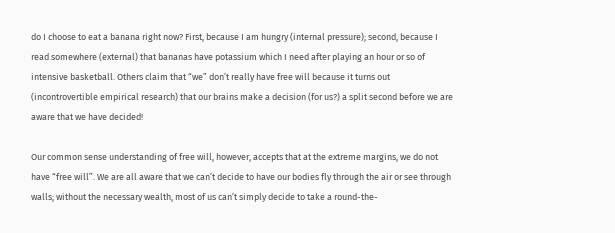do I choose to eat a banana right now? First, because I am hungry (internal pressure); second, because I read somewhere (external) that bananas have potassium which I need after playing an hour or so of intensive basketball. Others claim that “we” don’t really have free will because it turns out (incontrovertible empirical research) that our brains make a decision (for us?) a split second before we are aware that we have decided!

Our common sense understanding of free will, however, accepts that at the extreme margins, we do not have “free will”. We are all aware that we can’t decide to have our bodies fly through the air or see through walls; without the necessary wealth, most of us can’t simply decide to take a round-the-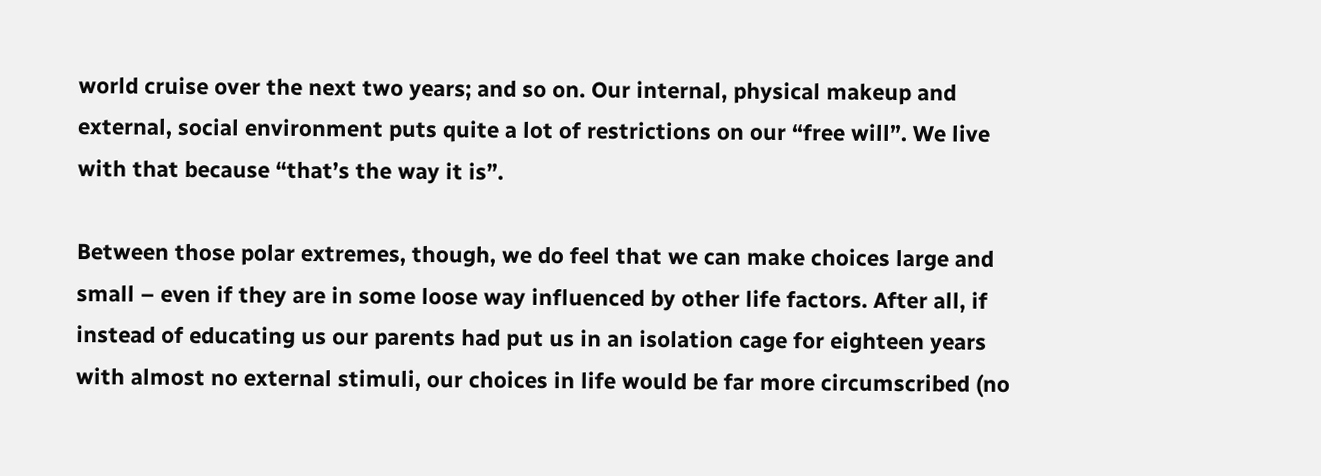world cruise over the next two years; and so on. Our internal, physical makeup and external, social environment puts quite a lot of restrictions on our “free will”. We live with that because “that’s the way it is”.

Between those polar extremes, though, we do feel that we can make choices large and small – even if they are in some loose way influenced by other life factors. After all, if instead of educating us our parents had put us in an isolation cage for eighteen years with almost no external stimuli, our choices in life would be far more circumscribed (no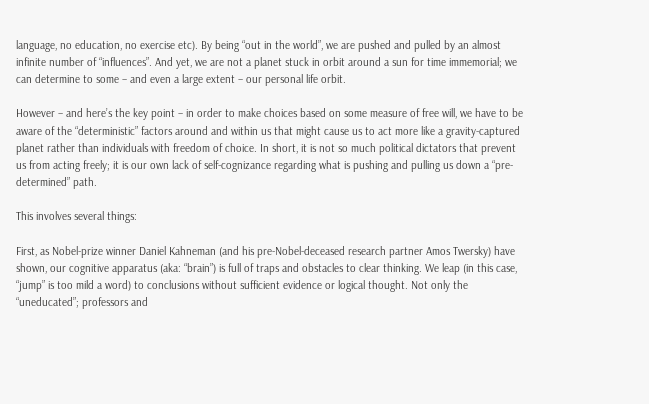language, no education, no exercise etc). By being “out in the world”, we are pushed and pulled by an almost infinite number of “influences”. And yet, we are not a planet stuck in orbit around a sun for time immemorial; we can determine to some – and even a large extent – our personal life orbit.

However – and here’s the key point – in order to make choices based on some measure of free will, we have to be aware of the “deterministic” factors around and within us that might cause us to act more like a gravity-captured planet rather than individuals with freedom of choice. In short, it is not so much political dictators that prevent us from acting freely; it is our own lack of self-cognizance regarding what is pushing and pulling us down a “pre-determined” path.

This involves several things:

First, as Nobel-prize winner Daniel Kahneman (and his pre-Nobel-deceased research partner Amos Twersky) have shown, our cognitive apparatus (aka: “brain”) is full of traps and obstacles to clear thinking. We leap (in this case, “jump” is too mild a word) to conclusions without sufficient evidence or logical thought. Not only the “uneducated”; professors and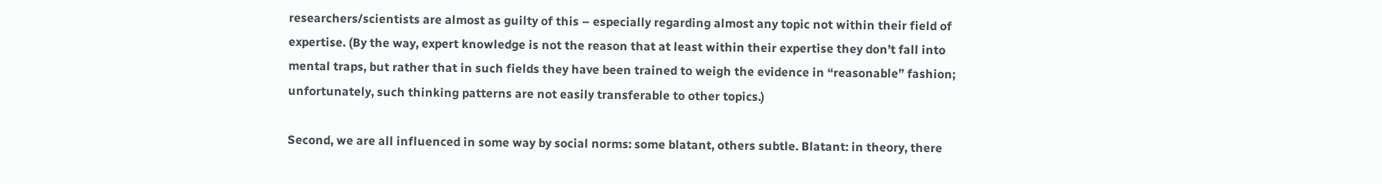researchers/scientists are almost as guilty of this – especially regarding almost any topic not within their field of expertise. (By the way, expert knowledge is not the reason that at least within their expertise they don’t fall into mental traps, but rather that in such fields they have been trained to weigh the evidence in “reasonable” fashion; unfortunately, such thinking patterns are not easily transferable to other topics.)

Second, we are all influenced in some way by social norms: some blatant, others subtle. Blatant: in theory, there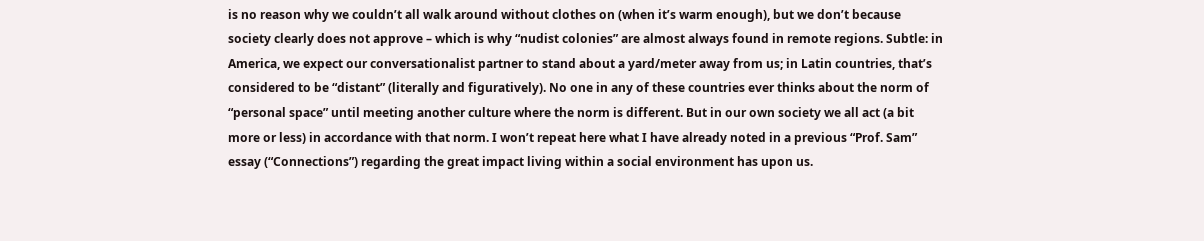is no reason why we couldn’t all walk around without clothes on (when it’s warm enough), but we don’t because society clearly does not approve – which is why “nudist colonies” are almost always found in remote regions. Subtle: in America, we expect our conversationalist partner to stand about a yard/meter away from us; in Latin countries, that’s considered to be “distant” (literally and figuratively). No one in any of these countries ever thinks about the norm of “personal space” until meeting another culture where the norm is different. But in our own society we all act (a bit more or less) in accordance with that norm. I won’t repeat here what I have already noted in a previous “Prof. Sam” essay (“Connections”) regarding the great impact living within a social environment has upon us.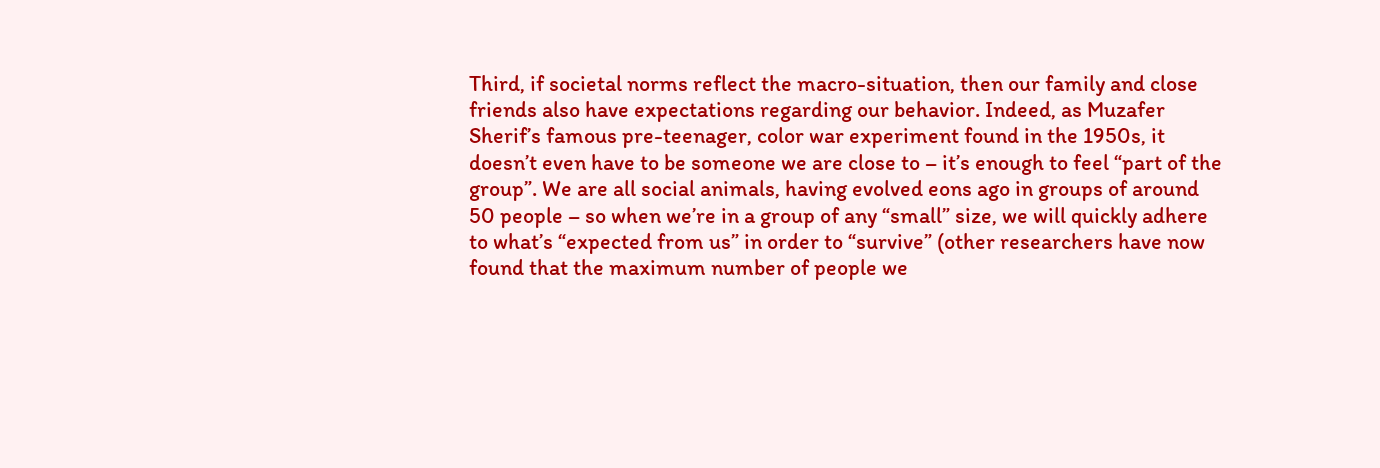Third, if societal norms reflect the macro-situation, then our family and close friends also have expectations regarding our behavior. Indeed, as Muzafer Sherif’s famous pre-teenager, color war experiment found in the 1950s, it doesn’t even have to be someone we are close to – it’s enough to feel “part of the group”. We are all social animals, having evolved eons ago in groups of around 50 people – so when we’re in a group of any “small” size, we will quickly adhere to what’s “expected from us” in order to “survive” (other researchers have now found that the maximum number of people we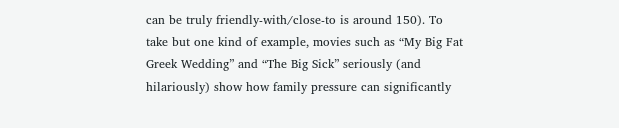can be truly friendly-with/close-to is around 150). To take but one kind of example, movies such as “My Big Fat Greek Wedding” and “The Big Sick” seriously (and hilariously) show how family pressure can significantly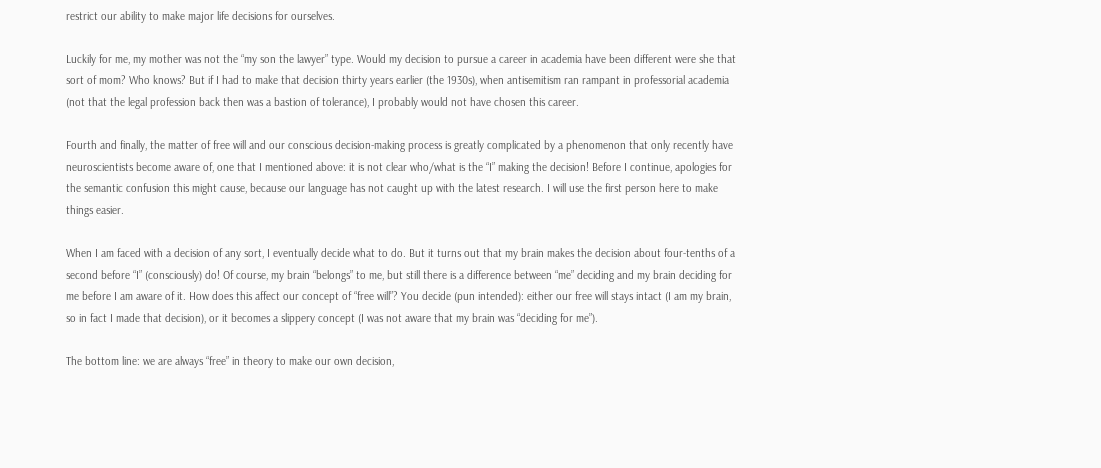restrict our ability to make major life decisions for ourselves.

Luckily for me, my mother was not the “my son the lawyer” type. Would my decision to pursue a career in academia have been different were she that sort of mom? Who knows? But if I had to make that decision thirty years earlier (the 1930s), when antisemitism ran rampant in professorial academia (not that the legal profession back then was a bastion of tolerance), I probably would not have chosen this career.

Fourth and finally, the matter of free will and our conscious decision-making process is greatly complicated by a phenomenon that only recently have neuroscientists become aware of, one that I mentioned above: it is not clear who/what is the “I” making the decision! Before I continue, apologies for the semantic confusion this might cause, because our language has not caught up with the latest research. I will use the first person here to make things easier.

When I am faced with a decision of any sort, I eventually decide what to do. But it turns out that my brain makes the decision about four-tenths of a second before “I” (consciously) do! Of course, my brain “belongs” to me, but still there is a difference between “me” deciding and my brain deciding for me before I am aware of it. How does this affect our concept of “free will”? You decide (pun intended): either our free will stays intact (I am my brain, so in fact I made that decision), or it becomes a slippery concept (I was not aware that my brain was “deciding for me”).

The bottom line: we are always “free” in theory to make our own decision,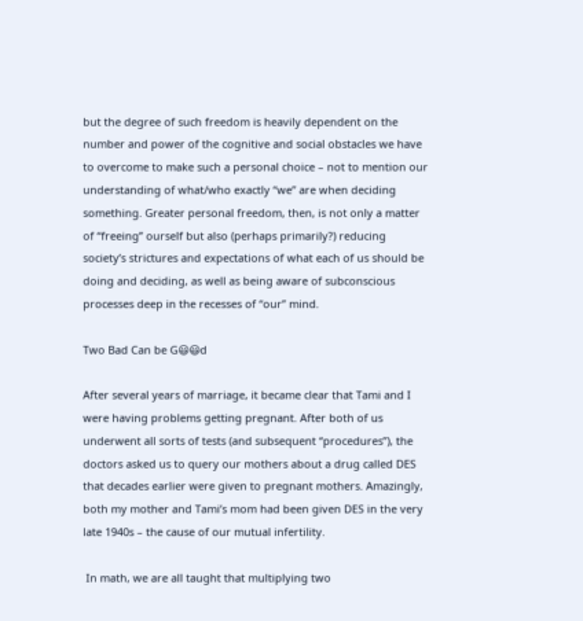but the degree of such freedom is heavily dependent on the number and power of the cognitive and social obstacles we have to overcome to make such a personal choice – not to mention our understanding of what/who exactly “we” are when deciding something. Greater personal freedom, then, is not only a matter of “freeing” ourself but also (perhaps primarily?) reducing society’s strictures and expectations of what each of us should be doing and deciding, as well as being aware of subconscious processes deep in the recesses of “our” mind.

Two Bad Can be G😃😃d

After several years of marriage, it became clear that Tami and I were having problems getting pregnant. After both of us underwent all sorts of tests (and subsequent “procedures”), the doctors asked us to query our mothers about a drug called DES that decades earlier were given to pregnant mothers. Amazingly, both my mother and Tami’s mom had been given DES in the very late 1940s – the cause of our mutual infertility.

 In math, we are all taught that multiplying two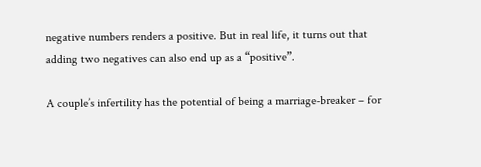negative numbers renders a positive. But in real life, it turns out that adding two negatives can also end up as a “positive”.

A couple’s infertility has the potential of being a marriage-breaker – for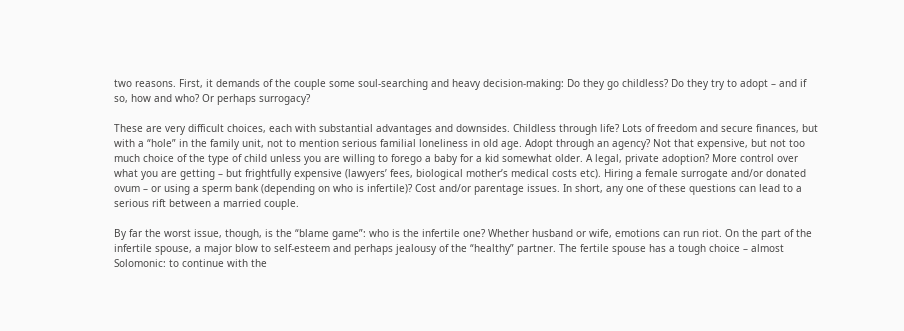two reasons. First, it demands of the couple some soul-searching and heavy decision-making: Do they go childless? Do they try to adopt – and if so, how and who? Or perhaps surrogacy?

These are very difficult choices, each with substantial advantages and downsides. Childless through life? Lots of freedom and secure finances, but with a “hole” in the family unit, not to mention serious familial loneliness in old age. Adopt through an agency? Not that expensive, but not too much choice of the type of child unless you are willing to forego a baby for a kid somewhat older. A legal, private adoption? More control over what you are getting – but frightfully expensive (lawyers’ fees, biological mother’s medical costs etc). Hiring a female surrogate and/or donated ovum – or using a sperm bank (depending on who is infertile)? Cost and/or parentage issues. In short, any one of these questions can lead to a serious rift between a married couple.

By far the worst issue, though, is the “blame game”: who is the infertile one? Whether husband or wife, emotions can run riot. On the part of the infertile spouse, a major blow to self-esteem and perhaps jealousy of the “healthy” partner. The fertile spouse has a tough choice – almost Solomonic: to continue with the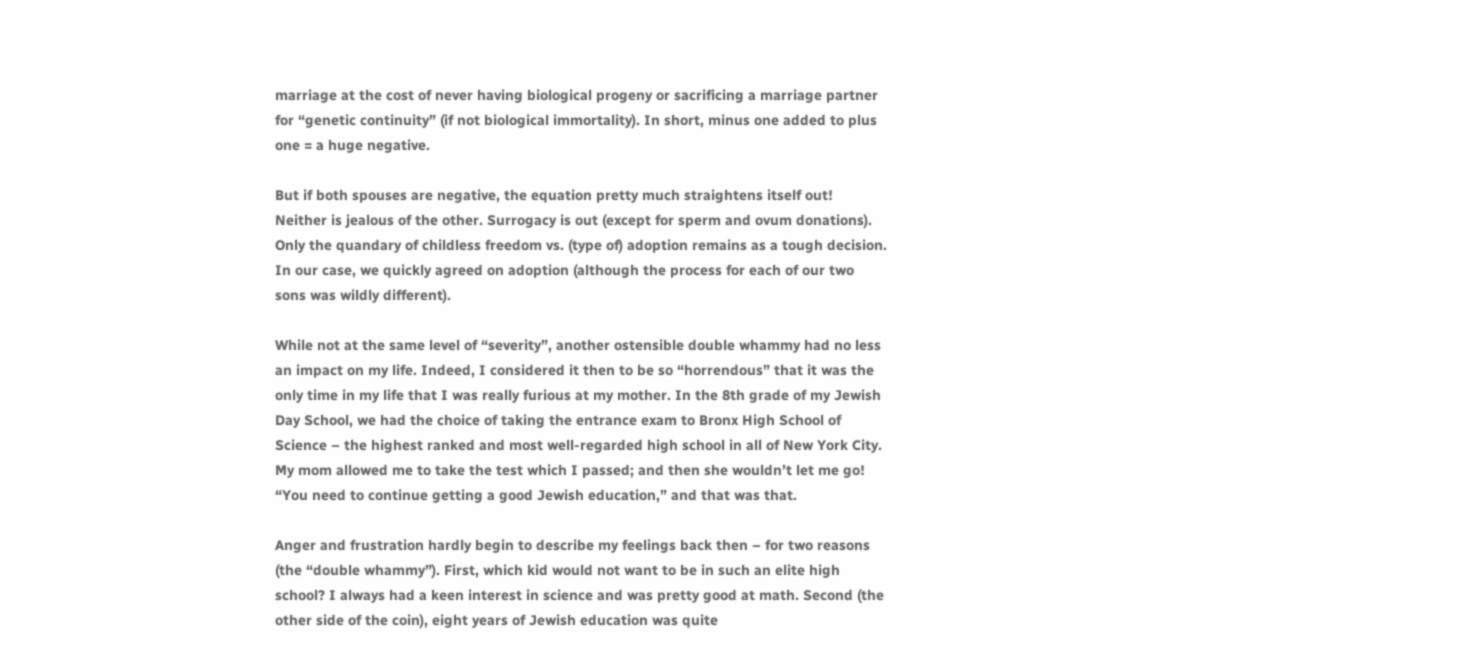marriage at the cost of never having biological progeny or sacrificing a marriage partner for “genetic continuity” (if not biological immortality). In short, minus one added to plus one = a huge negative.

But if both spouses are negative, the equation pretty much straightens itself out! Neither is jealous of the other. Surrogacy is out (except for sperm and ovum donations). Only the quandary of childless freedom vs. (type of) adoption remains as a tough decision. In our case, we quickly agreed on adoption (although the process for each of our two sons was wildly different).

While not at the same level of “severity”, another ostensible double whammy had no less an impact on my life. Indeed, I considered it then to be so “horrendous” that it was the only time in my life that I was really furious at my mother. In the 8th grade of my Jewish Day School, we had the choice of taking the entrance exam to Bronx High School of Science – the highest ranked and most well-regarded high school in all of New York City. My mom allowed me to take the test which I passed; and then she wouldn’t let me go! “You need to continue getting a good Jewish education,” and that was that.

Anger and frustration hardly begin to describe my feelings back then – for two reasons (the “double whammy”). First, which kid would not want to be in such an elite high school? I always had a keen interest in science and was pretty good at math. Second (the other side of the coin), eight years of Jewish education was quite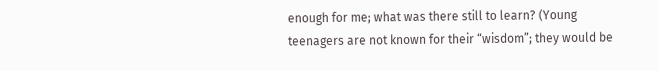enough for me; what was there still to learn? (Young teenagers are not known for their “wisdom”; they would be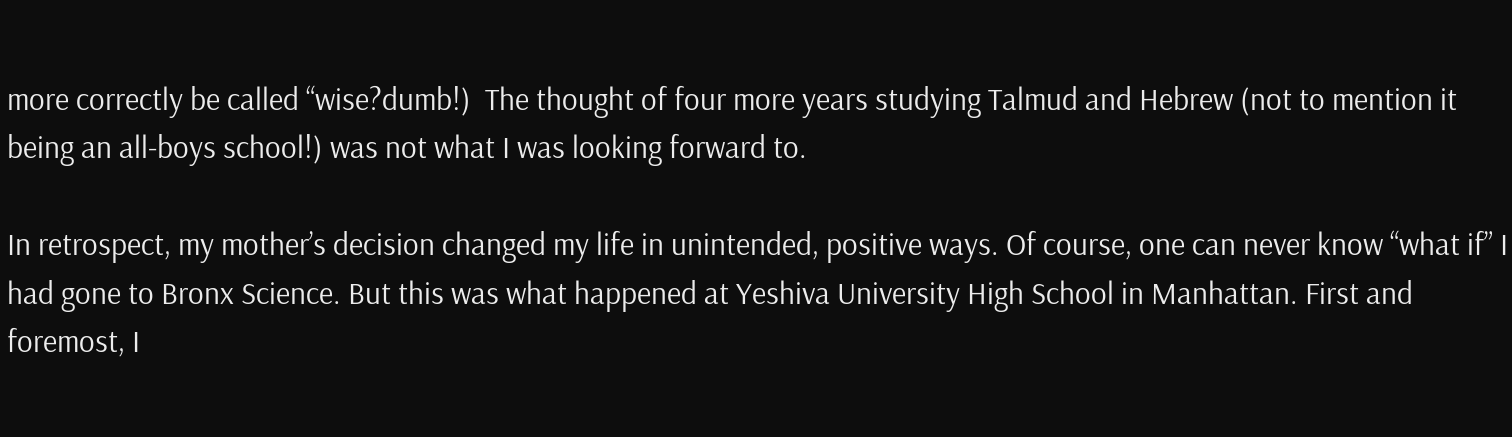more correctly be called “wise?dumb!)  The thought of four more years studying Talmud and Hebrew (not to mention it being an all-boys school!) was not what I was looking forward to.

In retrospect, my mother’s decision changed my life in unintended, positive ways. Of course, one can never know “what if” I had gone to Bronx Science. But this was what happened at Yeshiva University High School in Manhattan. First and foremost, I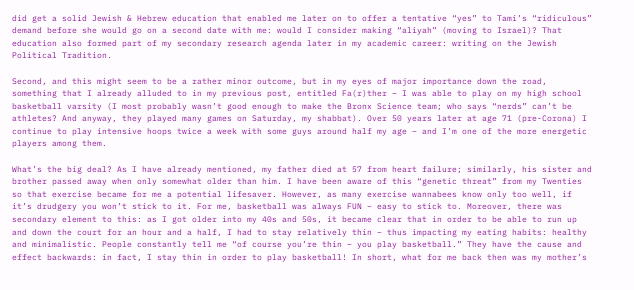did get a solid Jewish & Hebrew education that enabled me later on to offer a tentative “yes” to Tami’s “ridiculous” demand before she would go on a second date with me: would I consider making “aliyah” (moving to Israel)? That education also formed part of my secondary research agenda later in my academic career: writing on the Jewish Political Tradition.

Second, and this might seem to be a rather minor outcome, but in my eyes of major importance down the road, something that I already alluded to in my previous post, entitled Fa(r)ther – I was able to play on my high school basketball varsity (I most probably wasn’t good enough to make the Bronx Science team; who says “nerds” can’t be athletes? And anyway, they played many games on Saturday, my shabbat). Over 50 years later at age 71 (pre-Corona) I continue to play intensive hoops twice a week with some guys around half my age – and I’m one of the more energetic players among them.

What’s the big deal? As I have already mentioned, my father died at 57 from heart failure; similarly, his sister and brother passed away when only somewhat older than him. I have been aware of this “genetic threat” from my Twenties so that exercise became for me a potential lifesaver. However, as many exercise wannabees know only too well, if it’s drudgery you won’t stick to it. For me, basketball was always FUN – easy to stick to. Moreover, there was secondary element to this: as I got older into my 40s and 50s, it became clear that in order to be able to run up and down the court for an hour and a half, I had to stay relatively thin – thus impacting my eating habits: healthy and minimalistic. People constantly tell me “of course you’re thin – you play basketball.” They have the cause and effect backwards: in fact, I stay thin in order to play basketball! In short, what for me back then was my mother’s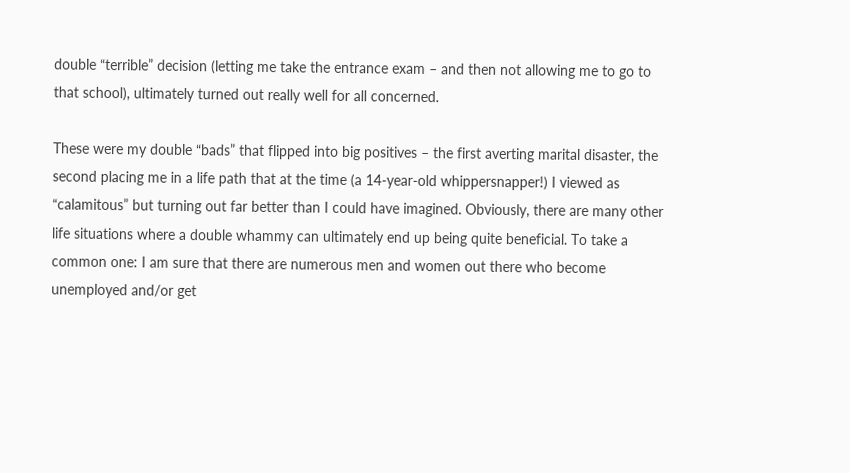double “terrible” decision (letting me take the entrance exam – and then not allowing me to go to that school), ultimately turned out really well for all concerned.

These were my double “bads” that flipped into big positives – the first averting marital disaster, the second placing me in a life path that at the time (a 14-year-old whippersnapper!) I viewed as “calamitous” but turning out far better than I could have imagined. Obviously, there are many other life situations where a double whammy can ultimately end up being quite beneficial. To take a common one: I am sure that there are numerous men and women out there who become unemployed and/or get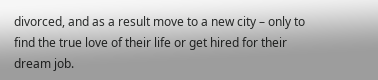divorced, and as a result move to a new city – only to find the true love of their life or get hired for their dream job.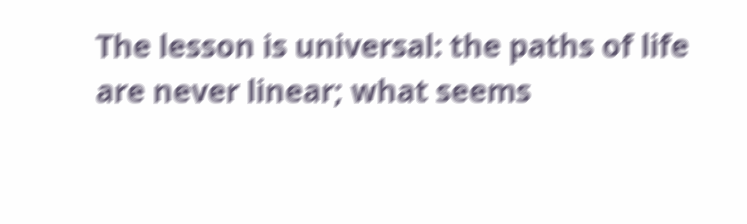The lesson is universal: the paths of life are never linear; what seems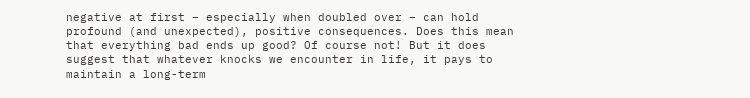negative at first – especially when doubled over – can hold profound (and unexpected), positive consequences. Does this mean that everything bad ends up good? Of course not! But it does suggest that whatever knocks we encounter in life, it pays to maintain a long-term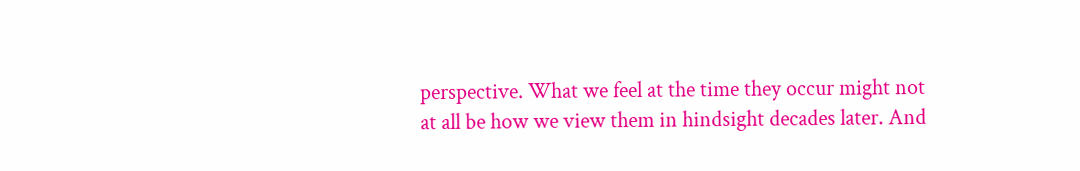perspective. What we feel at the time they occur might not at all be how we view them in hindsight decades later. And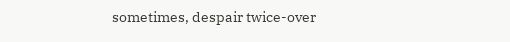sometimes, despair twice-over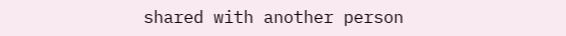shared with another person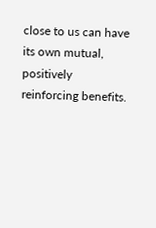close to us can have its own mutual, positively reinforcing benefits.